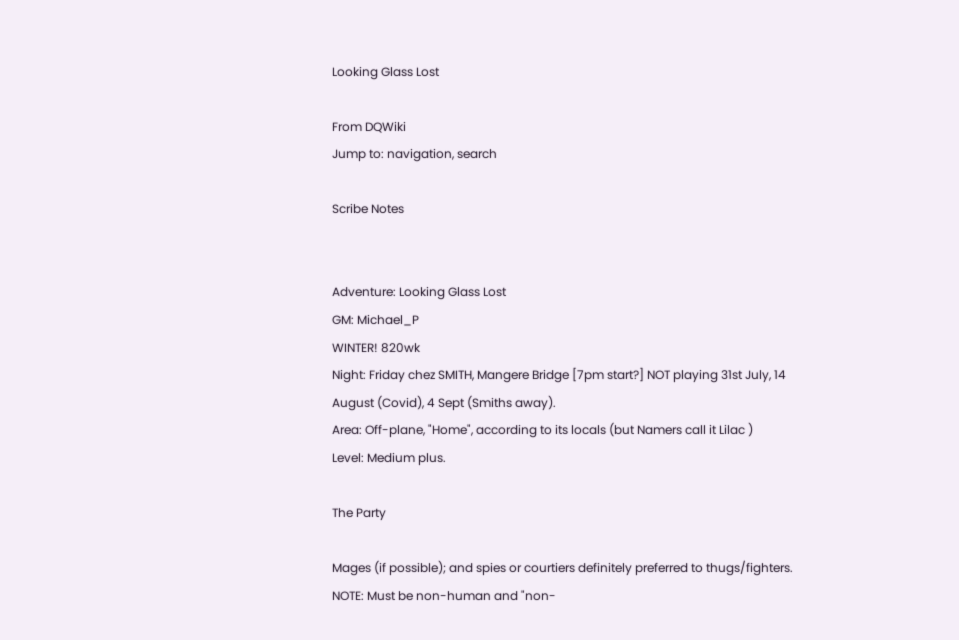Looking Glass Lost

From DQWiki
Jump to: navigation, search

Scribe Notes


Adventure: Looking Glass Lost
GM: Michael_P
WINTER! 820wk
Night: Friday chez SMITH, Mangere Bridge [7pm start?] NOT playing 31st July, 14 August (Covid), 4 Sept (Smiths away).
Area: Off-plane, "Home", according to its locals (but Namers call it Lilac )
Level: Medium plus.

The Party

Mages (if possible); and spies or courtiers definitely preferred to thugs/fighters.
NOTE: Must be non-human and "non-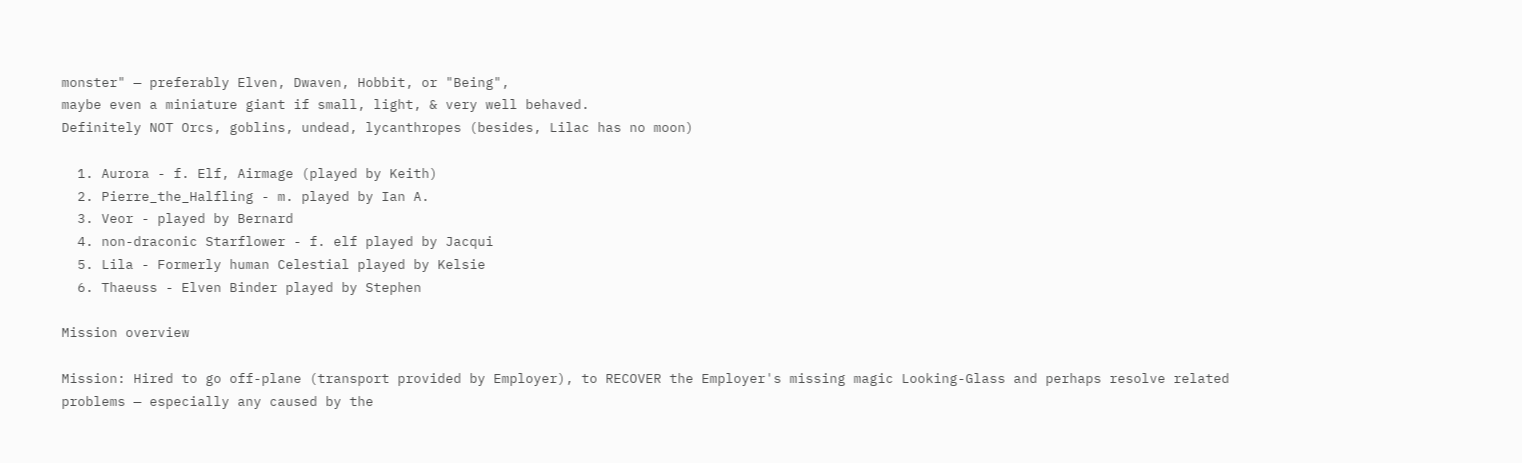monster" — preferably Elven, Dwaven, Hobbit, or "Being",
maybe even a miniature giant if small, light, & very well behaved.
Definitely NOT Orcs, goblins, undead, lycanthropes (besides, Lilac has no moon)

  1. Aurora - f. Elf, Airmage (played by Keith)
  2. Pierre_the_Halfling - m. played by Ian A.
  3. Veor - played by Bernard
  4. non-draconic Starflower - f. elf played by Jacqui
  5. Lila - Formerly human Celestial played by Kelsie
  6. Thaeuss - Elven Binder played by Stephen

Mission overview

Mission: Hired to go off-plane (transport provided by Employer), to RECOVER the Employer's missing magic Looking-Glass and perhaps resolve related problems — especially any caused by the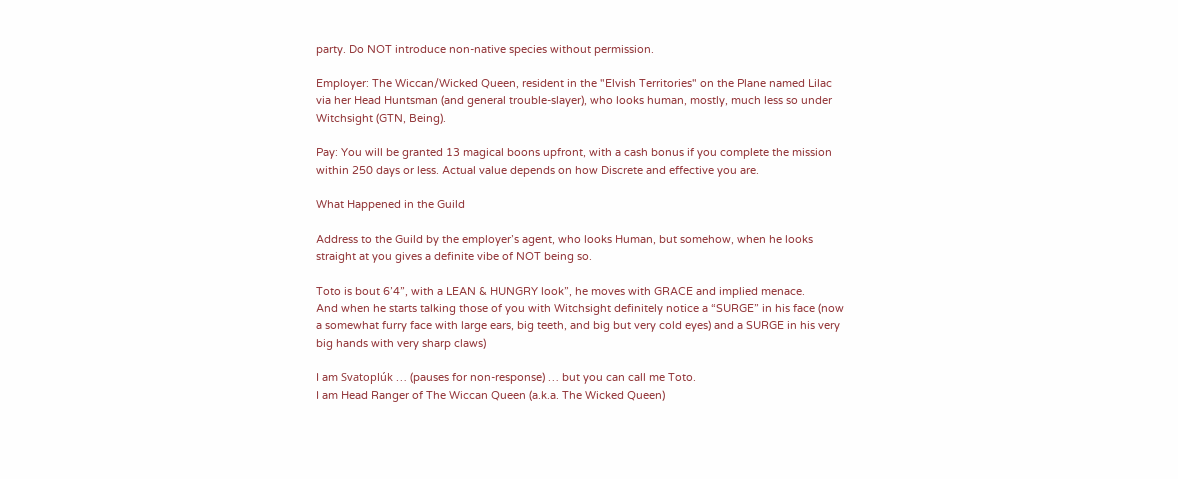party. Do NOT introduce non-native species without permission.

Employer: The Wiccan/Wicked Queen, resident in the "Elvish Territories" on the Plane named Lilac
via her Head Huntsman (and general trouble-slayer), who looks human, mostly, much less so under Witchsight (GTN, Being).

Pay: You will be granted 13 magical boons upfront, with a cash bonus if you complete the mission within 250 days or less. Actual value depends on how Discrete and effective you are.

What Happened in the Guild

Address to the Guild by the employer’s agent, who looks Human, but somehow, when he looks straight at you gives a definite vibe of NOT being so.

Toto is bout 6’4”, with a LEAN & HUNGRY look”, he moves with GRACE and implied menace.
And when he starts talking those of you with Witchsight definitely notice a “SURGE” in his face (now a somewhat furry face with large ears, big teeth, and big but very cold eyes) and a SURGE in his very big hands with very sharp claws)

I am Svatoplúk … (pauses for non-response) … but you can call me Toto.
I am Head Ranger of The Wiccan Queen (a.k.a. The Wicked Queen)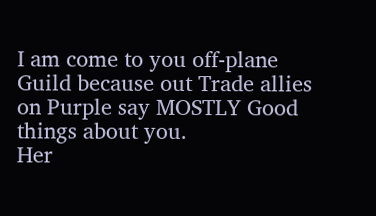I am come to you off-plane Guild because out Trade allies on Purple say MOSTLY Good things about you.
Her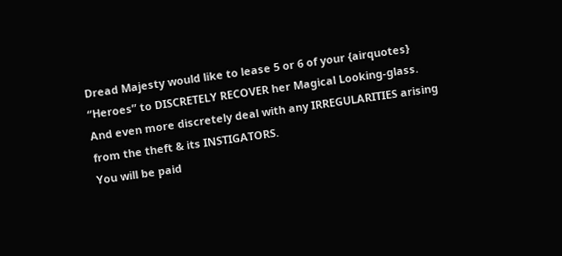Dread Majesty would like to lease 5 or 6 of your {airquotes} “Heroes” to DISCRETELY RECOVER her Magical Looking-glass.
And even more discretely deal with any IRREGULARITIES arising from the theft & its INSTIGATORS.
You will be paid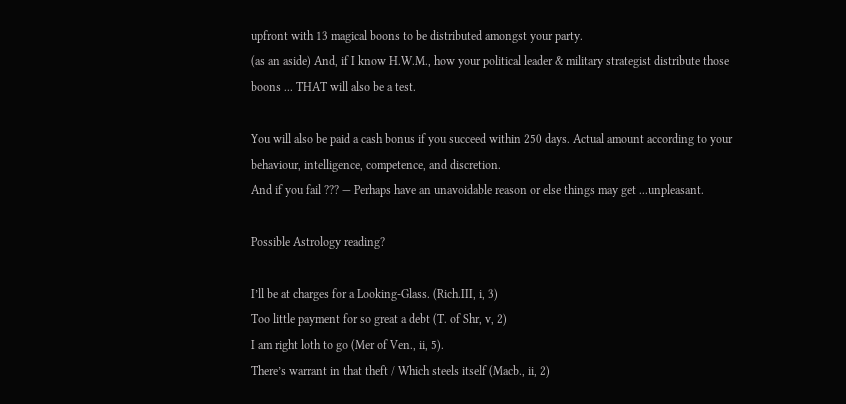upfront with 13 magical boons to be distributed amongst your party.
(as an aside) And, if I know H.W.M., how your political leader & military strategist distribute those boons ... THAT will also be a test.

You will also be paid a cash bonus if you succeed within 250 days. Actual amount according to your behaviour, intelligence, competence, and discretion.
And if you fail ??? — Perhaps have an unavoidable reason or else things may get ...unpleasant.

Possible Astrology reading?

I’ll be at charges for a Looking-Glass. (Rich.III, i, 3)
Too little payment for so great a debt (T. of Shr, v, 2)
I am right loth to go (Mer of Ven., ii, 5).
There’s warrant in that theft / Which steels itself (Macb., ii, 2)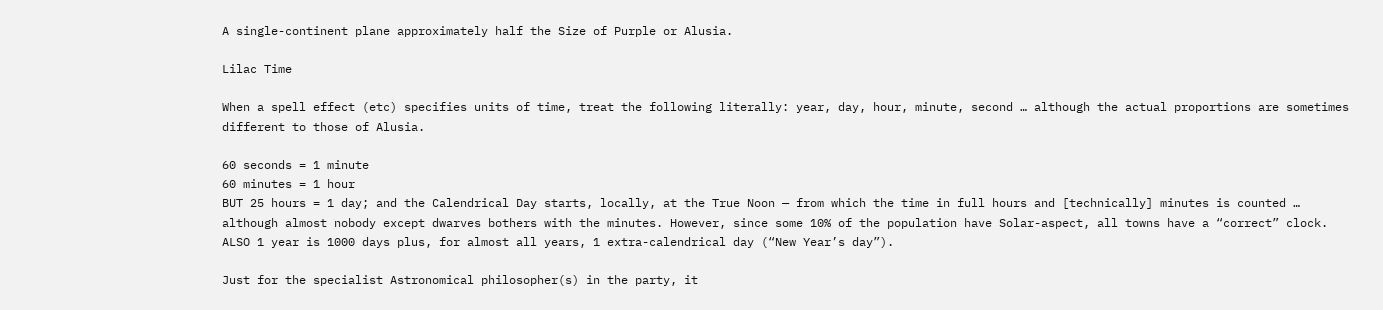A single-continent plane approximately half the Size of Purple or Alusia.

Lilac Time

When a spell effect (etc) specifies units of time, treat the following literally: year, day, hour, minute, second … although the actual proportions are sometimes different to those of Alusia.

60 seconds = 1 minute
60 minutes = 1 hour
BUT 25 hours = 1 day; and the Calendrical Day starts, locally, at the True Noon — from which the time in full hours and [technically] minutes is counted … although almost nobody except dwarves bothers with the minutes. However, since some 10% of the population have Solar-aspect, all towns have a “correct” clock.
ALSO 1 year is 1000 days plus, for almost all years, 1 extra-calendrical day (“New Year’s day”).

Just for the specialist Astronomical philosopher(s) in the party, it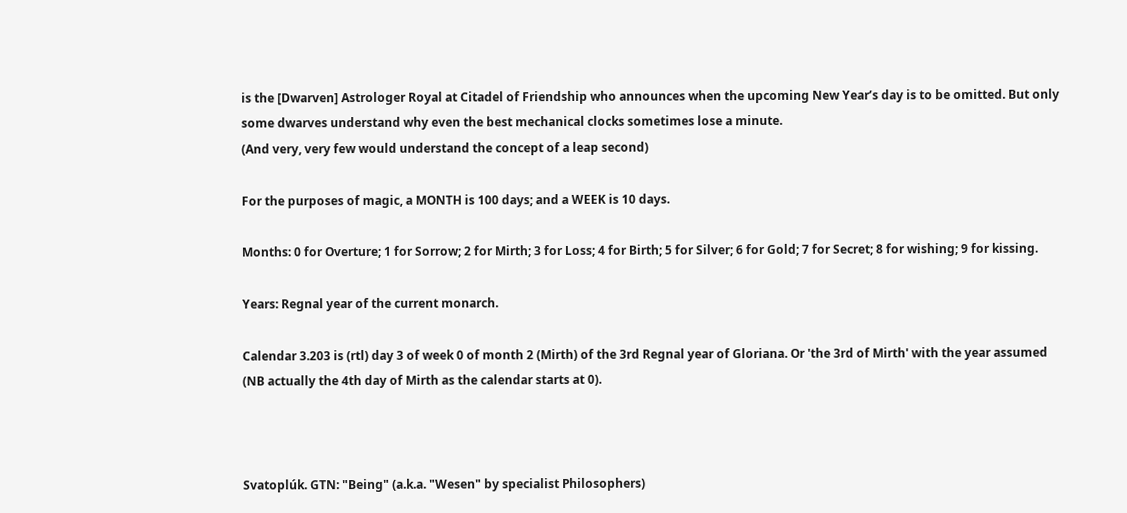is the [Dwarven] Astrologer Royal at Citadel of Friendship who announces when the upcoming New Year’s day is to be omitted. But only some dwarves understand why even the best mechanical clocks sometimes lose a minute.
(And very, very few would understand the concept of a leap second)

For the purposes of magic, a MONTH is 100 days; and a WEEK is 10 days.

Months: 0 for Overture; 1 for Sorrow; 2 for Mirth; 3 for Loss; 4 for Birth; 5 for Silver; 6 for Gold; 7 for Secret; 8 for wishing; 9 for kissing.

Years: Regnal year of the current monarch.

Calendar 3.203 is (rtl) day 3 of week 0 of month 2 (Mirth) of the 3rd Regnal year of Gloriana. Or 'the 3rd of Mirth' with the year assumed (NB actually the 4th day of Mirth as the calendar starts at 0).



Svatoplúk. GTN: "Being" (a.k.a. "Wesen" by specialist Philosophers)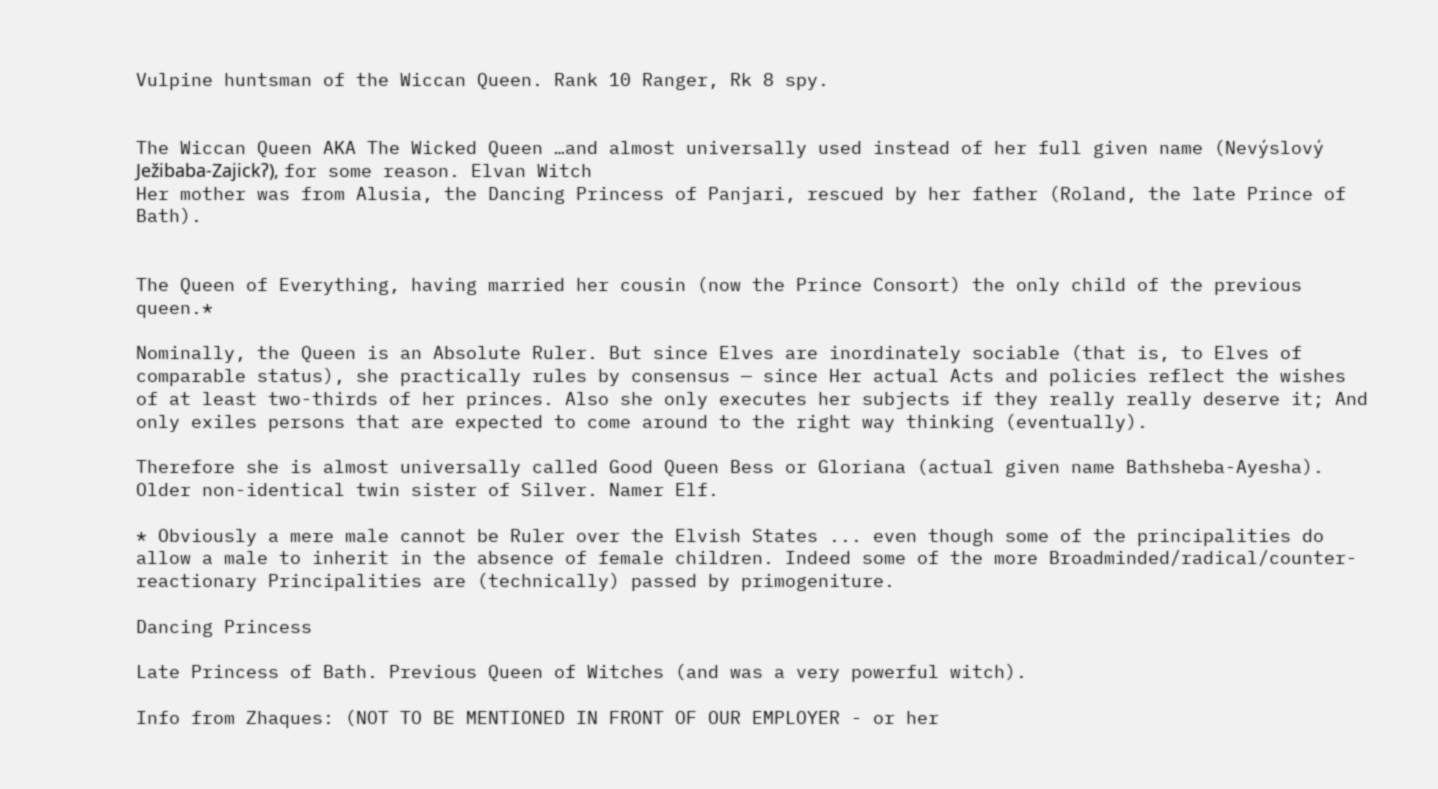Vulpine huntsman of the Wiccan Queen. Rank 10 Ranger, Rk 8 spy.


The Wiccan Queen AKA The Wicked Queen …and almost universally used instead of her full given name (Nevýslový Ježibaba-Zajickʔ), for some reason. Elvan Witch
Her mother was from Alusia, the Dancing Princess of Panjari, rescued by her father (Roland, the late Prince of Bath).


The Queen of Everything, having married her cousin (now the Prince Consort) the only child of the previous queen.*

Nominally, the Queen is an Absolute Ruler. But since Elves are inordinately sociable (that is, to Elves of comparable status), she practically rules by consensus — since Her actual Acts and policies reflect the wishes of at least two-thirds of her princes. Also she only executes her subjects if they really really deserve it; And only exiles persons that are expected to come around to the right way thinking (eventually).

Therefore she is almost universally called Good Queen Bess or Gloriana (actual given name Bathsheba-Ayesha). Older non-identical twin sister of Silver. Namer Elf.

* Obviously a mere male cannot be Ruler over the Elvish States ... even though some of the principalities do allow a male to inherit in the absence of female children. Indeed some of the more Broadminded/radical/counter-reactionary Principalities are (technically) passed by primogeniture.

Dancing Princess

Late Princess of Bath. Previous Queen of Witches (and was a very powerful witch).

Info from Zhaques: (NOT TO BE MENTIONED IN FRONT OF OUR EMPLOYER - or her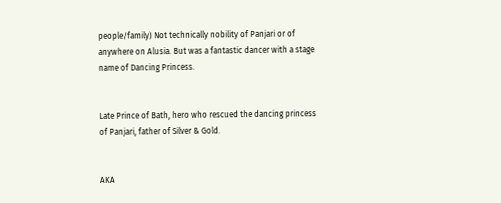people/family) Not technically nobility of Panjari or of anywhere on Alusia. But was a fantastic dancer with a stage name of Dancing Princess.


Late Prince of Bath, hero who rescued the dancing princess of Panjari, father of Silver & Gold.


AKA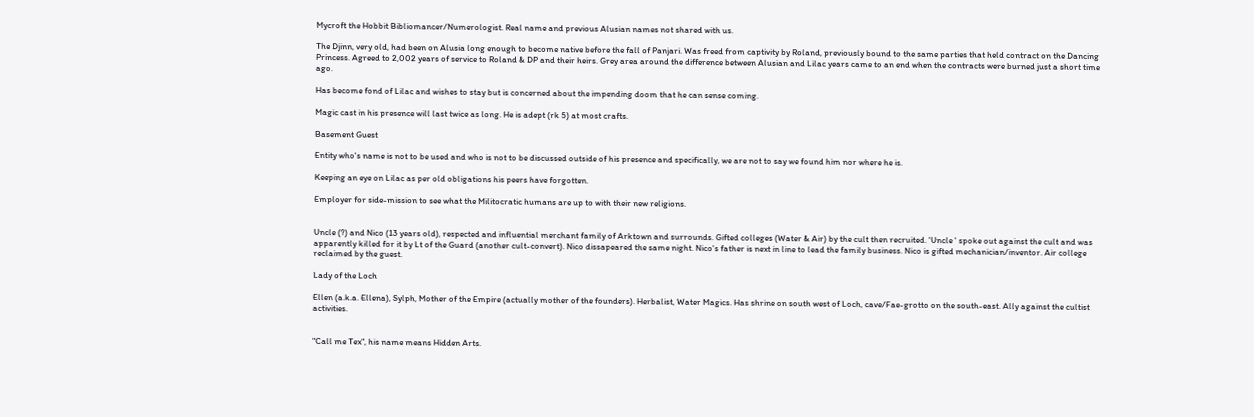Mycroft the Hobbit Bibliomancer/Numerologist. Real name and previous Alusian names not shared with us.

The Djinn, very old, had been on Alusia long enough to become native before the fall of Panjari. Was freed from captivity by Roland, previously bound to the same parties that held contract on the Dancing Princess. Agreed to 2,002 years of service to Roland & DP and their heirs. Grey area around the difference between Alusian and Lilac years came to an end when the contracts were burned just a short time ago.

Has become fond of Lilac and wishes to stay but is concerned about the impending doom that he can sense coming.

Magic cast in his presence will last twice as long. He is adept (rk 5) at most crafts.

Basement Guest

Entity who's name is not to be used and who is not to be discussed outside of his presence and specifically, we are not to say we found him nor where he is.

Keeping an eye on Lilac as per old obligations his peers have forgotten.

Employer for side-mission to see what the Militocratic humans are up to with their new religions.


Uncle (?) and Nico (13 years old), respected and influential merchant family of Arktown and surrounds. Gifted colleges (Water & Air) by the cult then recruited. 'Uncle ' spoke out against the cult and was apparently killed for it by Lt of the Guard (another cult-convert). Nico dissapeared the same night. Nico's father is next in line to lead the family business. Nico is gifted mechanician/inventor. Air college reclaimed by the guest.

Lady of the Loch

Ellen (a.k.a. Ellena), Sylph, Mother of the Empire (actually mother of the founders). Herbalist, Water Magics. Has shrine on south west of Loch, cave/Fae-grotto on the south-east. Ally against the cultist activities.


"Call me Tex", his name means Hidden Arts.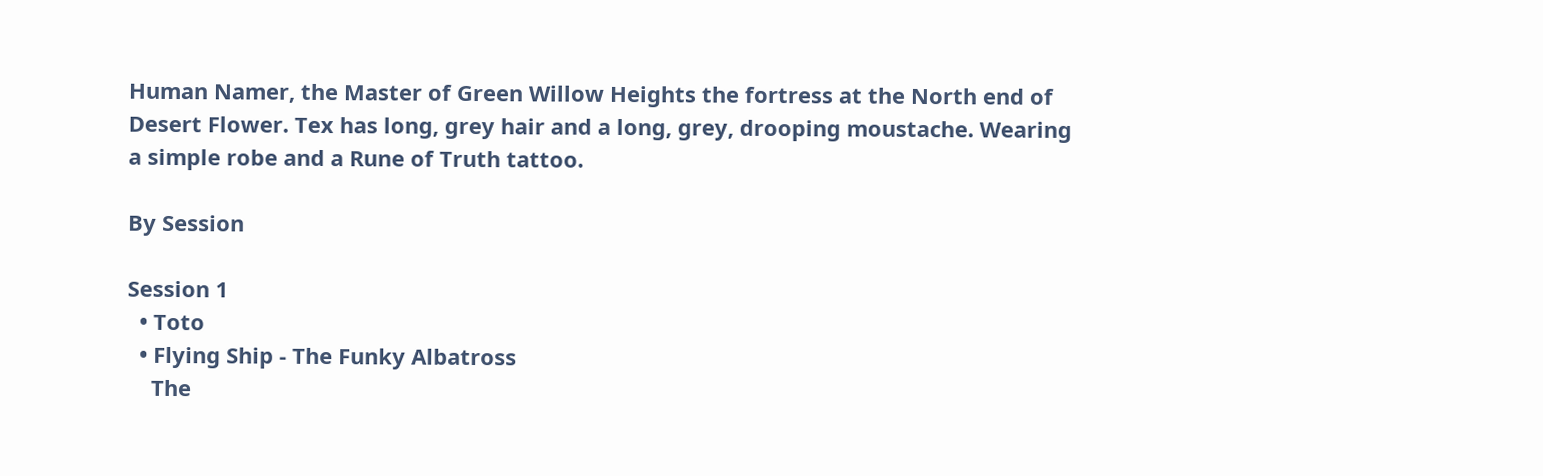Human Namer, the Master of Green Willow Heights the fortress at the North end of Desert Flower. Tex has long, grey hair and a long, grey, drooping moustache. Wearing a simple robe and a Rune of Truth tattoo.

By Session

Session 1
  • Toto
  • Flying Ship - The Funky Albatross
    The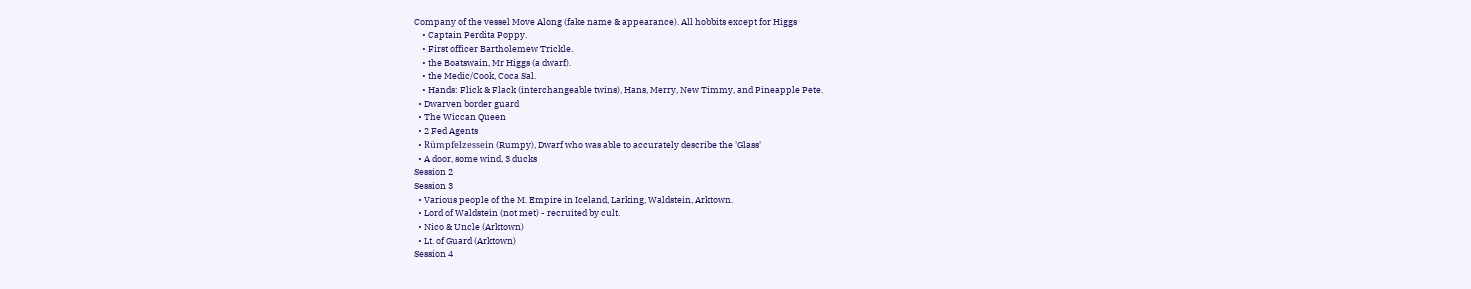Company of the vessel Move Along (fake name & appearance). All hobbits except for Higgs
    • Captain Perdita Poppy.
    • First officer Bartholemew Trickle.
    • the Boatswain, Mr Higgs (a dwarf).
    • the Medic/Cook, Coca Sal.
    • Hands: Flick & Flack (interchangeable twins), Hans, Merry, New Timmy, and Pineapple Pete.
  • Dwarven border guard
  • The Wiccan Queen
  • 2 Fed Agents
  • Rümpfelzessein (Rumpy), Dwarf who was able to accurately describe the 'Glass'
  • A door, some wind, 3 ducks
Session 2
Session 3
  • Various people of the M. Empire in Iceland, Larking, Waldstein, Arktown.
  • Lord of Waldstein (not met) - recruited by cult.
  • Nico & Uncle (Arktown)
  • Lt. of Guard (Arktown)
Session 4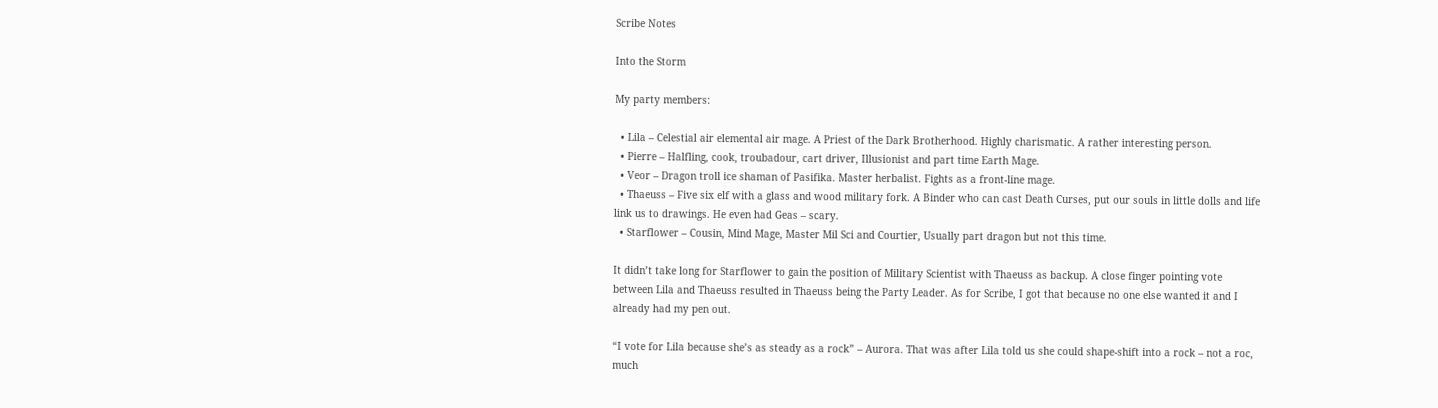Scribe Notes

Into the Storm

My party members:

  • Lila – Celestial air elemental air mage. A Priest of the Dark Brotherhood. Highly charismatic. A rather interesting person.
  • Pierre – Halfling, cook, troubadour, cart driver, Illusionist and part time Earth Mage.
  • Veor – Dragon troll ice shaman of Pasifika. Master herbalist. Fights as a front-line mage.
  • Thaeuss – Five six elf with a glass and wood military fork. A Binder who can cast Death Curses, put our souls in little dolls and life link us to drawings. He even had Geas – scary.
  • Starflower – Cousin, Mind Mage, Master Mil Sci and Courtier, Usually part dragon but not this time.

It didn’t take long for Starflower to gain the position of Military Scientist with Thaeuss as backup. A close finger pointing vote between Lila and Thaeuss resulted in Thaeuss being the Party Leader. As for Scribe, I got that because no one else wanted it and I already had my pen out.

“I vote for Lila because she’s as steady as a rock” – Aurora. That was after Lila told us she could shape-shift into a rock – not a roc, much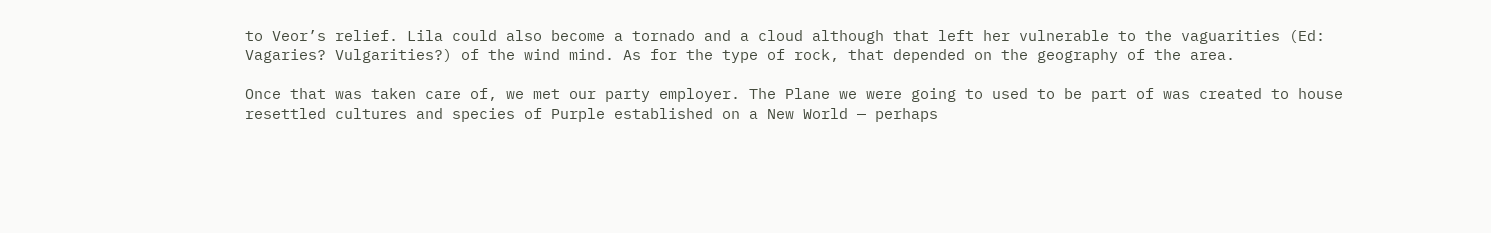to Veor’s relief. Lila could also become a tornado and a cloud although that left her vulnerable to the vaguarities (Ed: Vagaries? Vulgarities?) of the wind mind. As for the type of rock, that depended on the geography of the area.

Once that was taken care of, we met our party employer. The Plane we were going to used to be part of was created to house resettled cultures and species of Purple established on a New World — perhaps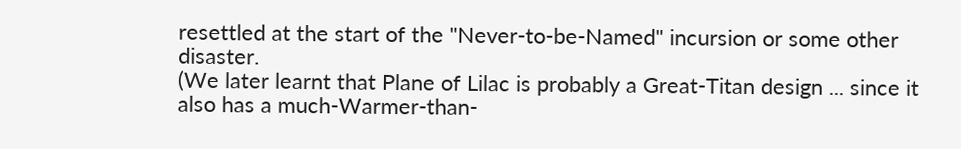resettled at the start of the "Never-to-be-Named" incursion or some other disaster.
(We later learnt that Plane of Lilac is probably a Great-Titan design ... since it also has a much-Warmer-than-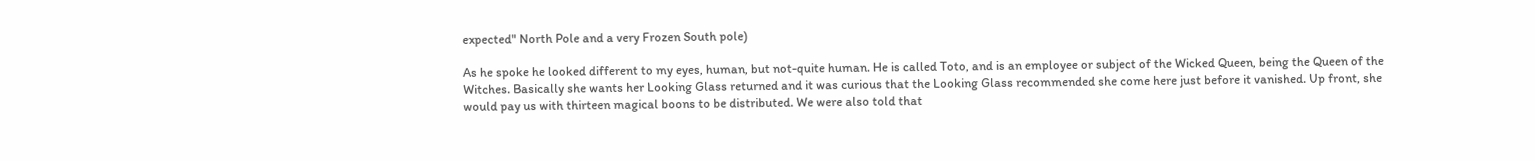expected" North Pole and a very Frozen South pole)

As he spoke he looked different to my eyes, human, but not-quite human. He is called Toto, and is an employee or subject of the Wicked Queen, being the Queen of the Witches. Basically she wants her Looking Glass returned and it was curious that the Looking Glass recommended she come here just before it vanished. Up front, she would pay us with thirteen magical boons to be distributed. We were also told that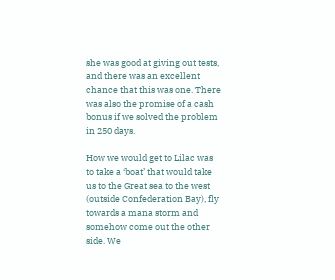she was good at giving out tests, and there was an excellent chance that this was one. There was also the promise of a cash bonus if we solved the problem in 250 days.

How we would get to Lilac was to take a ‘boat’ that would take us to the Great sea to the west (outside Confederation Bay), fly towards a mana storm and somehow come out the other side. We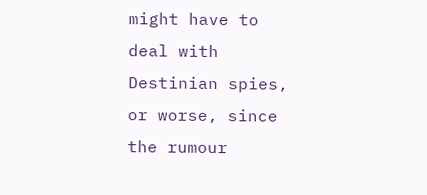might have to deal with Destinian spies, or worse, since the rumour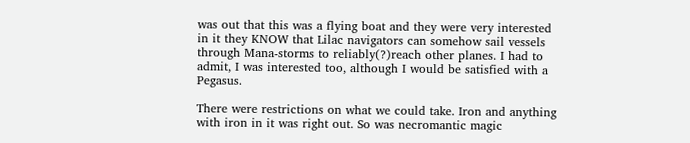was out that this was a flying boat and they were very interested in it they KNOW that Lilac navigators can somehow sail vessels through Mana-storms to reliably(?)reach other planes. I had to admit, I was interested too, although I would be satisfied with a Pegasus.

There were restrictions on what we could take. Iron and anything with iron in it was right out. So was necromantic magic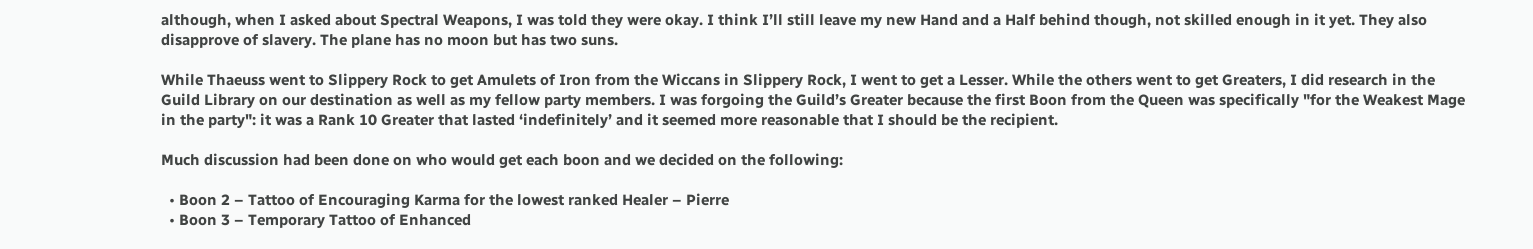although, when I asked about Spectral Weapons, I was told they were okay. I think I’ll still leave my new Hand and a Half behind though, not skilled enough in it yet. They also disapprove of slavery. The plane has no moon but has two suns.

While Thaeuss went to Slippery Rock to get Amulets of Iron from the Wiccans in Slippery Rock, I went to get a Lesser. While the others went to get Greaters, I did research in the Guild Library on our destination as well as my fellow party members. I was forgoing the Guild’s Greater because the first Boon from the Queen was specifically "for the Weakest Mage in the party": it was a Rank 10 Greater that lasted ‘indefinitely’ and it seemed more reasonable that I should be the recipient.

Much discussion had been done on who would get each boon and we decided on the following:

  • Boon 2 – Tattoo of Encouraging Karma for the lowest ranked Healer – Pierre
  • Boon 3 – Temporary Tattoo of Enhanced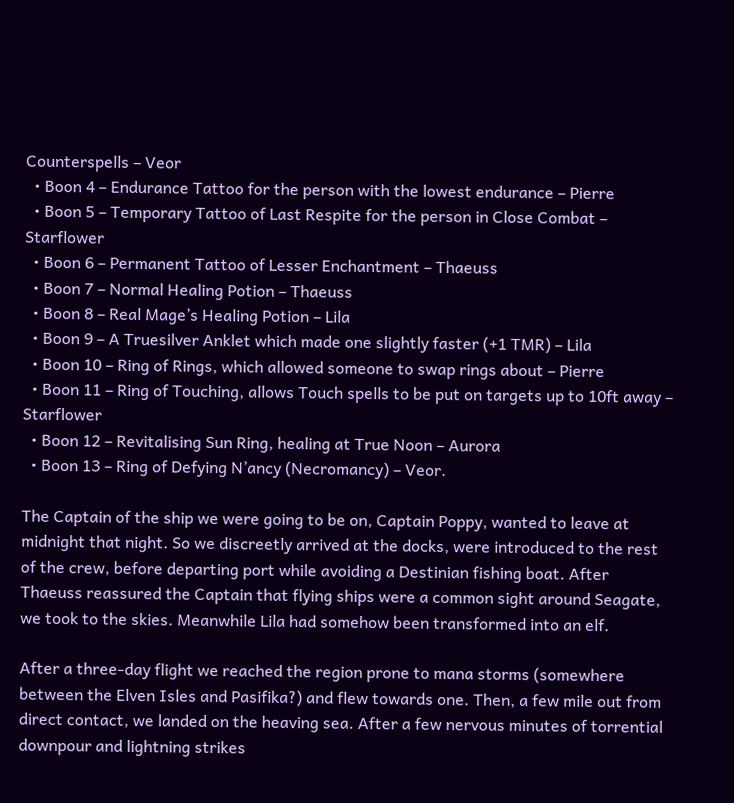Counterspells – Veor
  • Boon 4 – Endurance Tattoo for the person with the lowest endurance – Pierre
  • Boon 5 – Temporary Tattoo of Last Respite for the person in Close Combat – Starflower
  • Boon 6 – Permanent Tattoo of Lesser Enchantment – Thaeuss
  • Boon 7 – Normal Healing Potion – Thaeuss
  • Boon 8 – Real Mage’s Healing Potion – Lila
  • Boon 9 – A Truesilver Anklet which made one slightly faster (+1 TMR) – Lila
  • Boon 10 – Ring of Rings, which allowed someone to swap rings about – Pierre
  • Boon 11 – Ring of Touching, allows Touch spells to be put on targets up to 10ft away – Starflower
  • Boon 12 – Revitalising Sun Ring, healing at True Noon – Aurora
  • Boon 13 – Ring of Defying N’ancy (Necromancy) – Veor.

The Captain of the ship we were going to be on, Captain Poppy, wanted to leave at midnight that night. So we discreetly arrived at the docks, were introduced to the rest of the crew, before departing port while avoiding a Destinian fishing boat. After Thaeuss reassured the Captain that flying ships were a common sight around Seagate, we took to the skies. Meanwhile Lila had somehow been transformed into an elf.

After a three-day flight we reached the region prone to mana storms (somewhere between the Elven Isles and Pasifika?) and flew towards one. Then, a few mile out from direct contact, we landed on the heaving sea. After a few nervous minutes of torrential downpour and lightning strikes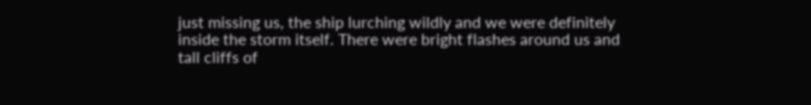just missing us, the ship lurching wildly and we were definitely inside the storm itself. There were bright flashes around us and tall cliffs of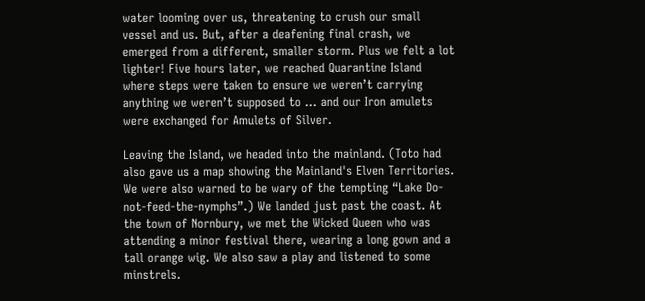water looming over us, threatening to crush our small vessel and us. But, after a deafening final crash, we emerged from a different, smaller storm. Plus we felt a lot lighter! Five hours later, we reached Quarantine Island where steps were taken to ensure we weren’t carrying anything we weren’t supposed to ... and our Iron amulets were exchanged for Amulets of Silver.

Leaving the Island, we headed into the mainland. (Toto had also gave us a map showing the Mainland's Elven Territories. We were also warned to be wary of the tempting “Lake Do-not-feed-the-nymphs”.) We landed just past the coast. At the town of Nornbury, we met the Wicked Queen who was attending a minor festival there, wearing a long gown and a tall orange wig. We also saw a play and listened to some minstrels.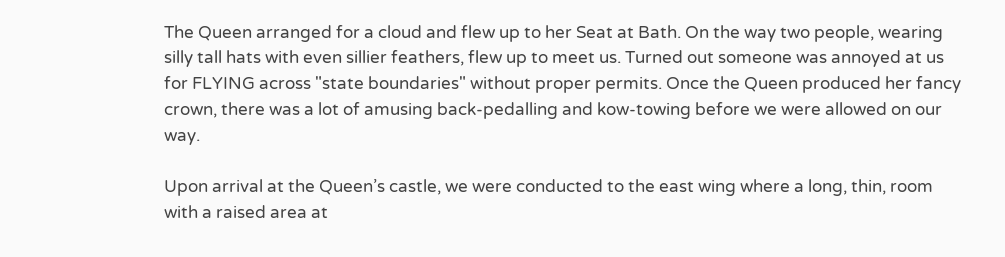The Queen arranged for a cloud and flew up to her Seat at Bath. On the way two people, wearing silly tall hats with even sillier feathers, flew up to meet us. Turned out someone was annoyed at us for FLYING across "state boundaries" without proper permits. Once the Queen produced her fancy crown, there was a lot of amusing back-pedalling and kow-towing before we were allowed on our way.

Upon arrival at the Queen’s castle, we were conducted to the east wing where a long, thin, room with a raised area at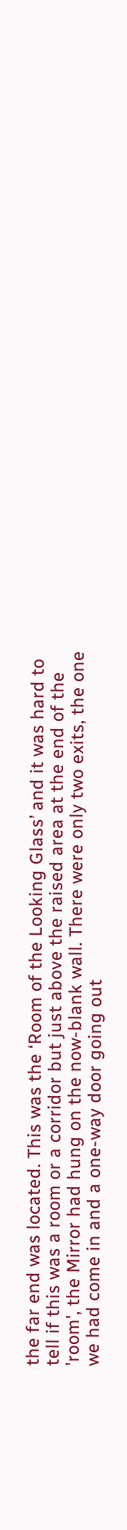the far end was located. This was the ‘Room of the Looking Glass’ and it was hard to tell if this was a room or a corridor but just above the raised area at the end of the 'room', the Mirror had hung on the now-blank wall. There were only two exits, the one we had come in and a one-way door going out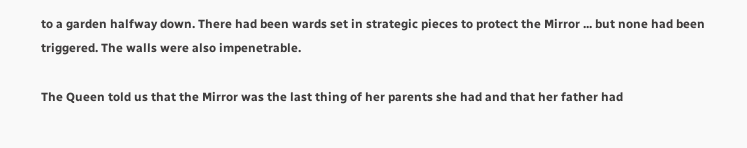to a garden halfway down. There had been wards set in strategic pieces to protect the Mirror ... but none had been triggered. The walls were also impenetrable.

The Queen told us that the Mirror was the last thing of her parents she had and that her father had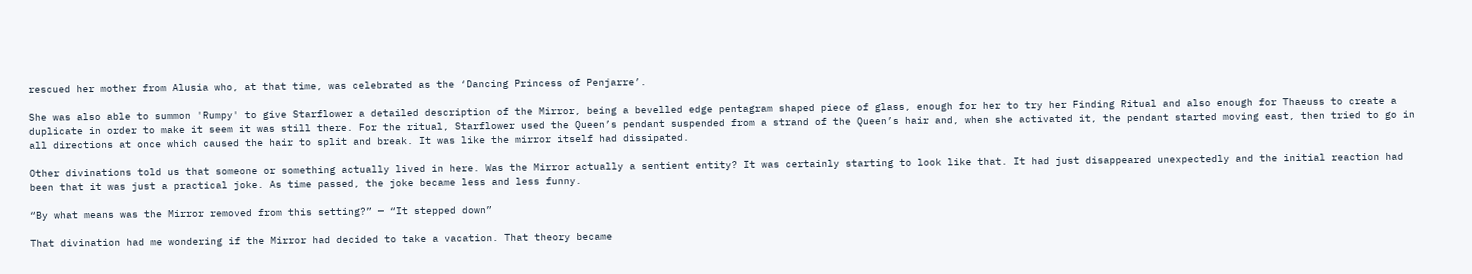rescued her mother from Alusia who, at that time, was celebrated as the ‘Dancing Princess of Penjarre’.

She was also able to summon 'Rumpy' to give Starflower a detailed description of the Mirror, being a bevelled edge pentagram shaped piece of glass, enough for her to try her Finding Ritual and also enough for Thaeuss to create a duplicate in order to make it seem it was still there. For the ritual, Starflower used the Queen’s pendant suspended from a strand of the Queen’s hair and, when she activated it, the pendant started moving east, then tried to go in all directions at once which caused the hair to split and break. It was like the mirror itself had dissipated.

Other divinations told us that someone or something actually lived in here. Was the Mirror actually a sentient entity? It was certainly starting to look like that. It had just disappeared unexpectedly and the initial reaction had been that it was just a practical joke. As time passed, the joke became less and less funny.

“By what means was the Mirror removed from this setting?” — “It stepped down”

That divination had me wondering if the Mirror had decided to take a vacation. That theory became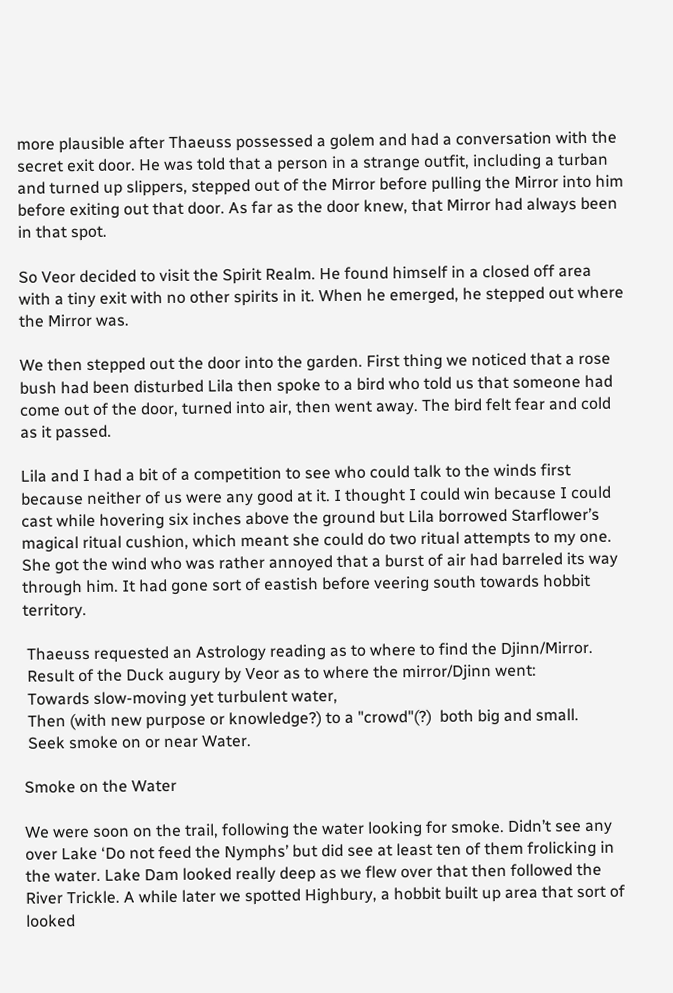more plausible after Thaeuss possessed a golem and had a conversation with the secret exit door. He was told that a person in a strange outfit, including a turban and turned up slippers, stepped out of the Mirror before pulling the Mirror into him before exiting out that door. As far as the door knew, that Mirror had always been in that spot.

So Veor decided to visit the Spirit Realm. He found himself in a closed off area with a tiny exit with no other spirits in it. When he emerged, he stepped out where the Mirror was.

We then stepped out the door into the garden. First thing we noticed that a rose bush had been disturbed Lila then spoke to a bird who told us that someone had come out of the door, turned into air, then went away. The bird felt fear and cold as it passed.

Lila and I had a bit of a competition to see who could talk to the winds first because neither of us were any good at it. I thought I could win because I could cast while hovering six inches above the ground but Lila borrowed Starflower’s magical ritual cushion, which meant she could do two ritual attempts to my one. She got the wind who was rather annoyed that a burst of air had barreled its way through him. It had gone sort of eastish before veering south towards hobbit territory.

 Thaeuss requested an Astrology reading as to where to find the Djinn/Mirror.
 Result of the Duck augury by Veor as to where the mirror/Djinn went:
 Towards slow-moving yet turbulent water,
 Then (with new purpose or knowledge?) to a "crowd"(?)  both big and small.
 Seek smoke on or near Water.

Smoke on the Water

We were soon on the trail, following the water looking for smoke. Didn’t see any over Lake ‘Do not feed the Nymphs’ but did see at least ten of them frolicking in the water. Lake Dam looked really deep as we flew over that then followed the River Trickle. A while later we spotted Highbury, a hobbit built up area that sort of looked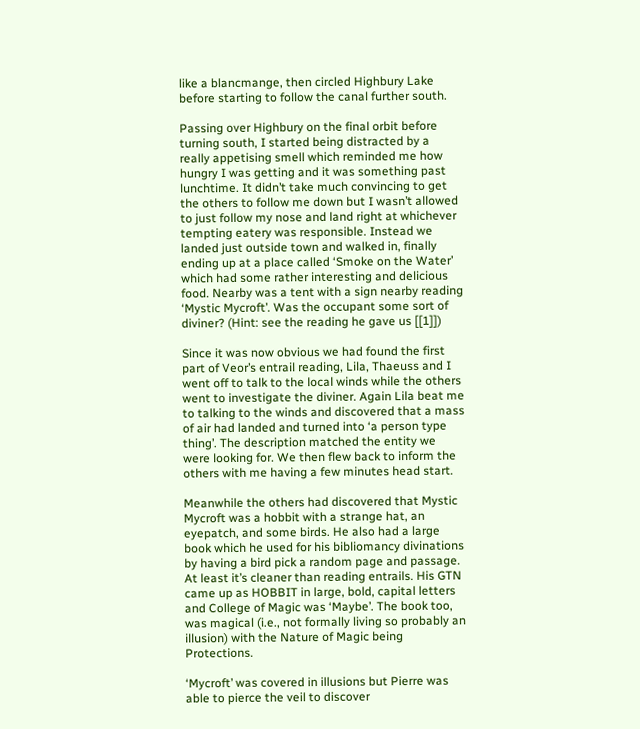like a blancmange, then circled Highbury Lake before starting to follow the canal further south.

Passing over Highbury on the final orbit before turning south, I started being distracted by a really appetising smell which reminded me how hungry I was getting and it was something past lunchtime. It didn’t take much convincing to get the others to follow me down but I wasn’t allowed to just follow my nose and land right at whichever tempting eatery was responsible. Instead we landed just outside town and walked in, finally ending up at a place called ‘Smoke on the Water’ which had some rather interesting and delicious food. Nearby was a tent with a sign nearby reading ‘Mystic Mycroft’. Was the occupant some sort of diviner? (Hint: see the reading he gave us [[1]])

Since it was now obvious we had found the first part of Veor’s entrail reading, Lila, Thaeuss and I went off to talk to the local winds while the others went to investigate the diviner. Again Lila beat me to talking to the winds and discovered that a mass of air had landed and turned into ‘a person type thing’. The description matched the entity we were looking for. We then flew back to inform the others with me having a few minutes head start.

Meanwhile the others had discovered that Mystic Mycroft was a hobbit with a strange hat, an eyepatch, and some birds. He also had a large book which he used for his bibliomancy divinations by having a bird pick a random page and passage. At least it’s cleaner than reading entrails. His GTN came up as HOBBIT in large, bold, capital letters and College of Magic was ‘Maybe’. The book too, was magical (i.e., not formally living so probably an illusion) with the Nature of Magic being Protections.

‘Mycroft’ was covered in illusions but Pierre was able to pierce the veil to discover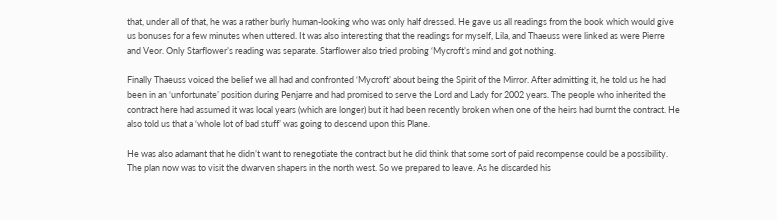that, under all of that, he was a rather burly human-looking who was only half dressed. He gave us all readings from the book which would give us bonuses for a few minutes when uttered. It was also interesting that the readings for myself, Lila, and Thaeuss were linked as were Pierre and Veor. Only Starflower’s reading was separate. Starflower also tried probing ‘Mycroft’s mind and got nothing.

Finally Thaeuss voiced the belief we all had and confronted ‘Mycroft’ about being the Spirit of the Mirror. After admitting it, he told us he had been in an ‘unfortunate’ position during Penjarre and had promised to serve the Lord and Lady for 2002 years. The people who inherited the contract here had assumed it was local years (which are longer) but it had been recently broken when one of the heirs had burnt the contract. He also told us that a ‘whole lot of bad stuff’ was going to descend upon this Plane.

He was also adamant that he didn’t want to renegotiate the contract but he did think that some sort of paid recompense could be a possibility. The plan now was to visit the dwarven shapers in the north west. So we prepared to leave. As he discarded his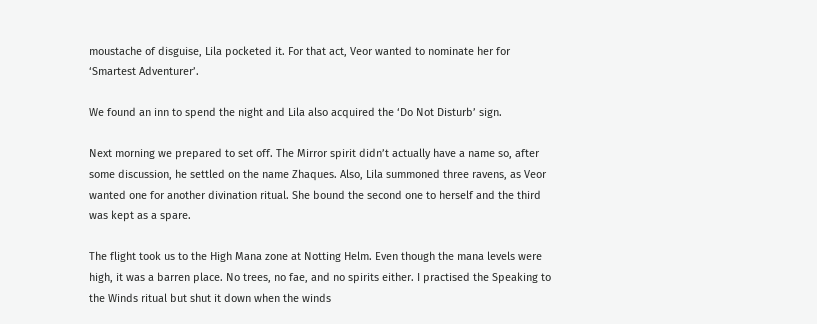moustache of disguise, Lila pocketed it. For that act, Veor wanted to nominate her for ‘Smartest Adventurer’.

We found an inn to spend the night and Lila also acquired the ‘Do Not Disturb’ sign.

Next morning we prepared to set off. The Mirror spirit didn’t actually have a name so, after some discussion, he settled on the name Zhaques. Also, Lila summoned three ravens, as Veor wanted one for another divination ritual. She bound the second one to herself and the third was kept as a spare.

The flight took us to the High Mana zone at Notting Helm. Even though the mana levels were high, it was a barren place. No trees, no fae, and no spirits either. I practised the Speaking to the Winds ritual but shut it down when the winds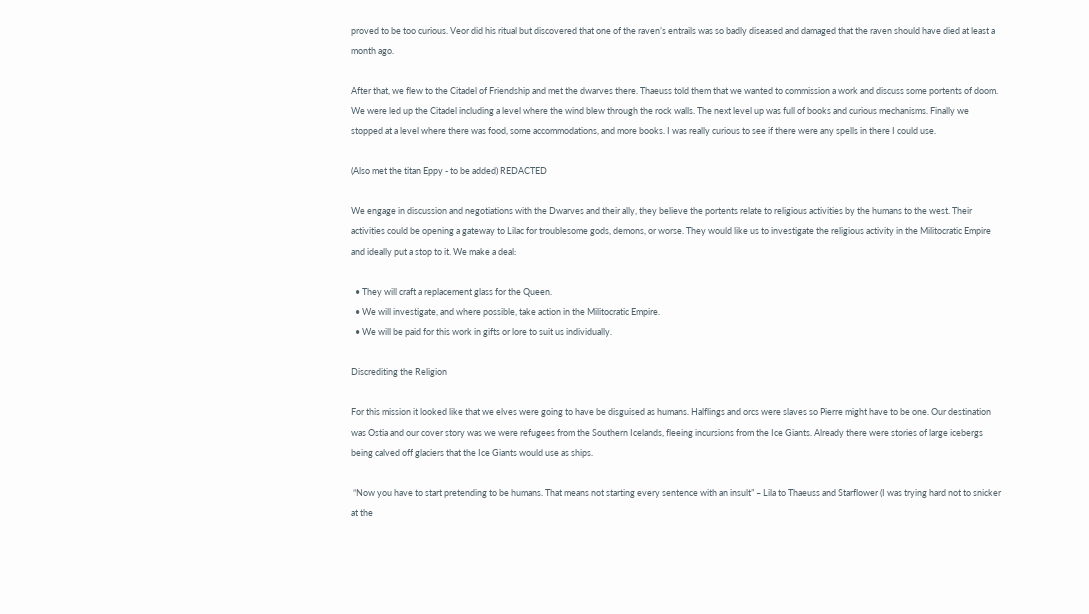proved to be too curious. Veor did his ritual but discovered that one of the raven’s entrails was so badly diseased and damaged that the raven should have died at least a month ago.

After that, we flew to the Citadel of Friendship and met the dwarves there. Thaeuss told them that we wanted to commission a work and discuss some portents of doom. We were led up the Citadel including a level where the wind blew through the rock walls. The next level up was full of books and curious mechanisms. Finally we stopped at a level where there was food, some accommodations, and more books. I was really curious to see if there were any spells in there I could use.

(Also met the titan Eppy - to be added) REDACTED

We engage in discussion and negotiations with the Dwarves and their ally, they believe the portents relate to religious activities by the humans to the west. Their activities could be opening a gateway to Lilac for troublesome gods, demons, or worse. They would like us to investigate the religious activity in the Militocratic Empire and ideally put a stop to it. We make a deal:

  • They will craft a replacement glass for the Queen.
  • We will investigate, and where possible, take action in the Militocratic Empire.
  • We will be paid for this work in gifts or lore to suit us individually.

Discrediting the Religion

For this mission it looked like that we elves were going to have be disguised as humans. Halflings and orcs were slaves so Pierre might have to be one. Our destination was Ostia and our cover story was we were refugees from the Southern Icelands, fleeing incursions from the Ice Giants. Already there were stories of large icebergs being calved off glaciers that the Ice Giants would use as ships.

 “Now you have to start pretending to be humans. That means not starting every sentence with an insult” – Lila to Thaeuss and Starflower (I was trying hard not to snicker at the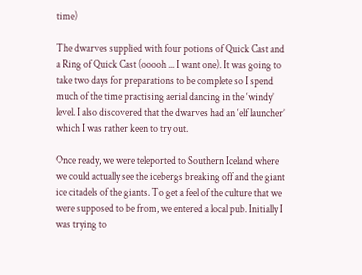time)

The dwarves supplied with four potions of Quick Cast and a Ring of Quick Cast (ooooh ... I want one). It was going to take two days for preparations to be complete so I spend much of the time practising aerial dancing in the ‘windy’ level. I also discovered that the dwarves had an ‘elf launcher’ which I was rather keen to try out.

Once ready, we were teleported to Southern Iceland where we could actually see the icebergs breaking off and the giant ice citadels of the giants. To get a feel of the culture that we were supposed to be from, we entered a local pub. Initially I was trying to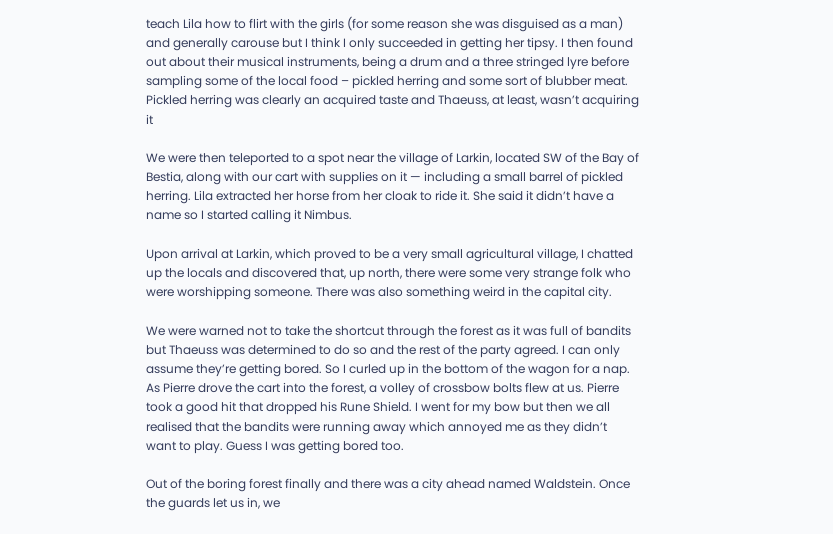teach Lila how to flirt with the girls (for some reason she was disguised as a man) and generally carouse but I think I only succeeded in getting her tipsy. I then found out about their musical instruments, being a drum and a three stringed lyre before sampling some of the local food – pickled herring and some sort of blubber meat. Pickled herring was clearly an acquired taste and Thaeuss, at least, wasn’t acquiring it

We were then teleported to a spot near the village of Larkin, located SW of the Bay of Bestia, along with our cart with supplies on it — including a small barrel of pickled herring. Lila extracted her horse from her cloak to ride it. She said it didn’t have a name so I started calling it Nimbus.

Upon arrival at Larkin, which proved to be a very small agricultural village, I chatted up the locals and discovered that, up north, there were some very strange folk who were worshipping someone. There was also something weird in the capital city.

We were warned not to take the shortcut through the forest as it was full of bandits but Thaeuss was determined to do so and the rest of the party agreed. I can only assume they’re getting bored. So I curled up in the bottom of the wagon for a nap. As Pierre drove the cart into the forest, a volley of crossbow bolts flew at us. Pierre took a good hit that dropped his Rune Shield. I went for my bow but then we all realised that the bandits were running away which annoyed me as they didn’t want to play. Guess I was getting bored too.

Out of the boring forest finally and there was a city ahead named Waldstein. Once the guards let us in, we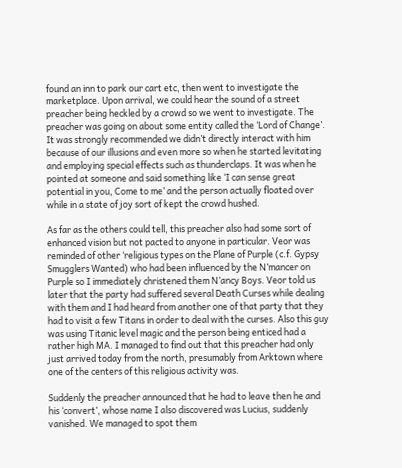found an inn to park our cart etc, then went to investigate the marketplace. Upon arrival, we could hear the sound of a street preacher being heckled by a crowd so we went to investigate. The preacher was going on about some entity called the ‘Lord of Change’. It was strongly recommended we didn’t directly interact with him because of our illusions and even more so when he started levitating and employing special effects such as thunderclaps. It was when he pointed at someone and said something like ‘I can sense great potential in you, Come to me’ and the person actually floated over while in a state of joy sort of kept the crowd hushed.

As far as the others could tell, this preacher also had some sort of enhanced vision but not pacted to anyone in particular. Veor was reminded of other ‘religious types on the Plane of Purple (c.f. Gypsy Smugglers Wanted) who had been influenced by the N’mancer on Purple so I immediately christened them N’ancy Boys. Veor told us later that the party had suffered several Death Curses while dealing with them and I had heard from another one of that party that they had to visit a few Titans in order to deal with the curses. Also this guy was using Titanic level magic and the person being enticed had a rather high MA. I managed to find out that this preacher had only just arrived today from the north, presumably from Arktown where one of the centers of this religious activity was.

Suddenly the preacher announced that he had to leave then he and his ‘convert’, whose name I also discovered was Lucius, suddenly vanished. We managed to spot them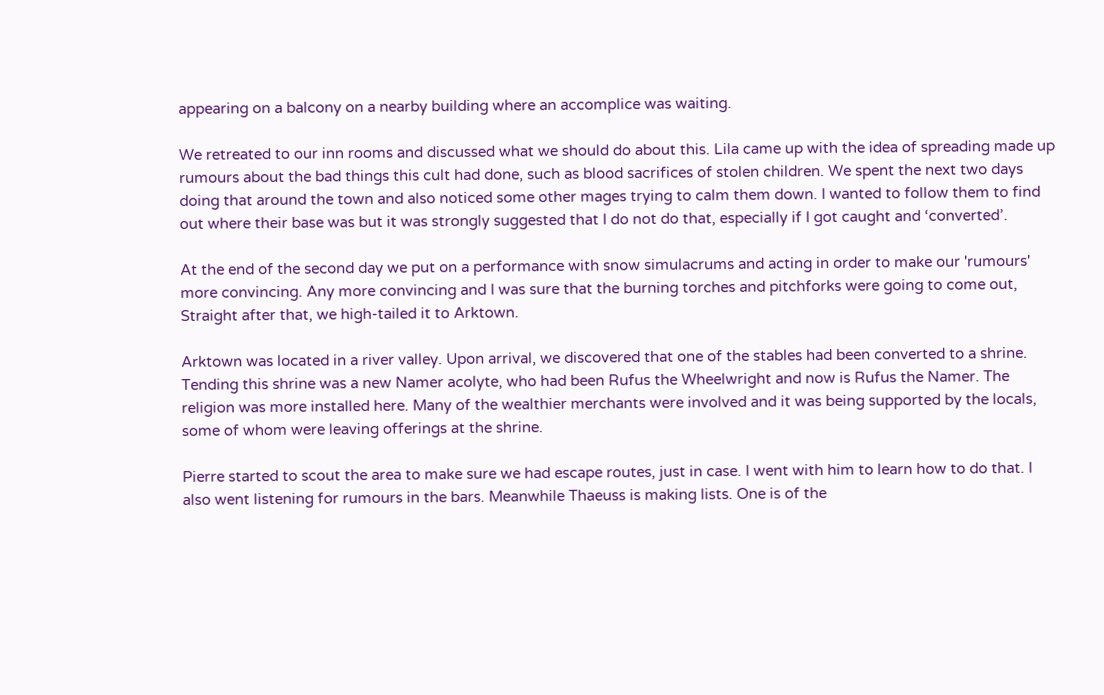appearing on a balcony on a nearby building where an accomplice was waiting.

We retreated to our inn rooms and discussed what we should do about this. Lila came up with the idea of spreading made up rumours about the bad things this cult had done, such as blood sacrifices of stolen children. We spent the next two days doing that around the town and also noticed some other mages trying to calm them down. I wanted to follow them to find out where their base was but it was strongly suggested that I do not do that, especially if I got caught and ‘converted’.

At the end of the second day we put on a performance with snow simulacrums and acting in order to make our 'rumours' more convincing. Any more convincing and I was sure that the burning torches and pitchforks were going to come out, Straight after that, we high-tailed it to Arktown.

Arktown was located in a river valley. Upon arrival, we discovered that one of the stables had been converted to a shrine. Tending this shrine was a new Namer acolyte, who had been Rufus the Wheelwright and now is Rufus the Namer. The religion was more installed here. Many of the wealthier merchants were involved and it was being supported by the locals, some of whom were leaving offerings at the shrine.

Pierre started to scout the area to make sure we had escape routes, just in case. I went with him to learn how to do that. I also went listening for rumours in the bars. Meanwhile Thaeuss is making lists. One is of the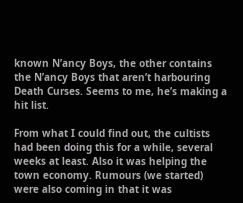known N’ancy Boys, the other contains the N’ancy Boys that aren’t harbouring Death Curses. Seems to me, he’s making a hit list.

From what I could find out, the cultists had been doing this for a while, several weeks at least. Also it was helping the town economy. Rumours (we started) were also coming in that it was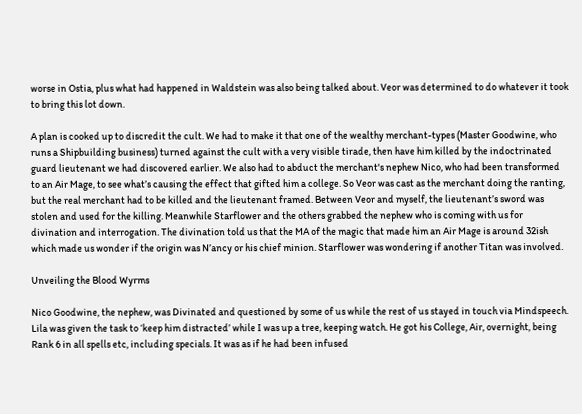worse in Ostia, plus what had happened in Waldstein was also being talked about. Veor was determined to do whatever it took to bring this lot down.

A plan is cooked up to discredit the cult. We had to make it that one of the wealthy merchant-types (Master Goodwine, who runs a Shipbuilding business) turned against the cult with a very visible tirade, then have him killed by the indoctrinated guard lieutenant we had discovered earlier. We also had to abduct the merchant's nephew Nico, who had been transformed to an Air Mage, to see what’s causing the effect that gifted him a college. So Veor was cast as the merchant doing the ranting, but the real merchant had to be killed and the lieutenant framed. Between Veor and myself, the lieutenant’s sword was stolen and used for the killing. Meanwhile Starflower and the others grabbed the nephew who is coming with us for divination and interrogation. The divination told us that the MA of the magic that made him an Air Mage is around 32ish which made us wonder if the origin was N’ancy or his chief minion. Starflower was wondering if another Titan was involved.

Unveiling the Blood Wyrms

Nico Goodwine, the nephew, was Divinated and questioned by some of us while the rest of us stayed in touch via Mindspeech. Lila was given the task to ‘keep him distracted’ while I was up a tree, keeping watch. He got his College, Air, overnight, being Rank 6 in all spells etc, including specials. It was as if he had been infused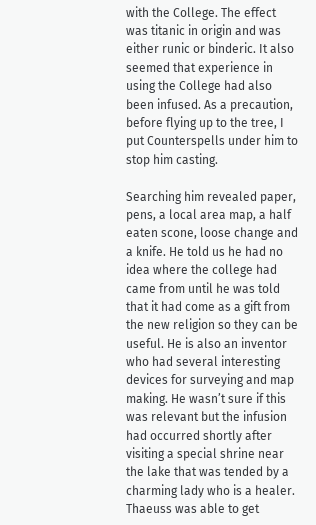with the College. The effect was titanic in origin and was either runic or binderic. It also seemed that experience in using the College had also been infused. As a precaution, before flying up to the tree, I put Counterspells under him to stop him casting.

Searching him revealed paper, pens, a local area map, a half eaten scone, loose change and a knife. He told us he had no idea where the college had came from until he was told that it had come as a gift from the new religion so they can be useful. He is also an inventor who had several interesting devices for surveying and map making. He wasn’t sure if this was relevant but the infusion had occurred shortly after visiting a special shrine near the lake that was tended by a charming lady who is a healer. Thaeuss was able to get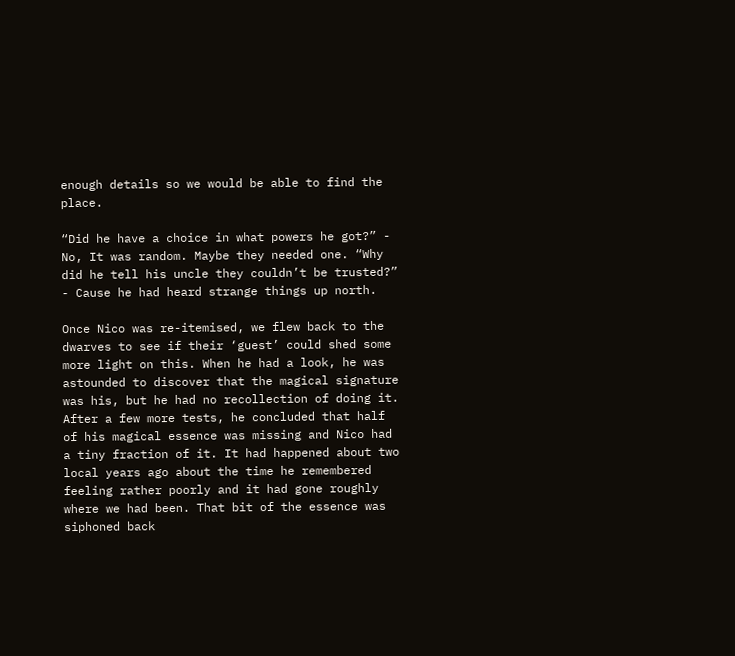enough details so we would be able to find the place.

“Did he have a choice in what powers he got?” - No, It was random. Maybe they needed one. “Why did he tell his uncle they couldn’t be trusted?” - Cause he had heard strange things up north.

Once Nico was re-itemised, we flew back to the dwarves to see if their ‘guest’ could shed some more light on this. When he had a look, he was astounded to discover that the magical signature was his, but he had no recollection of doing it. After a few more tests, he concluded that half of his magical essence was missing and Nico had a tiny fraction of it. It had happened about two local years ago about the time he remembered feeling rather poorly and it had gone roughly where we had been. That bit of the essence was siphoned back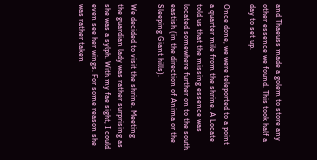and Thaeuss made a golem to store any other essence we found. This took half a day to set up.

Once done, we were teleported to a point a quarter mile from the shrine. A Locate told us that the missing essence was located somewhere further on to the south eastish (in the direction of Anima or the Sleeping Giant hills).

We decided to visit the shrine. Meeting the guardian lady was rather surprising as she was a sylph. With my fae sight, I could even see her wings. For some reason she was rather taken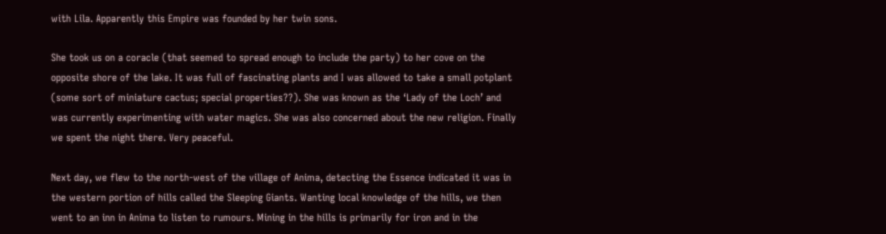with Lila. Apparently this Empire was founded by her twin sons.

She took us on a coracle (that seemed to spread enough to include the party) to her cove on the opposite shore of the lake. It was full of fascinating plants and I was allowed to take a small potplant (some sort of miniature cactus; special properties??). She was known as the ‘Lady of the Loch’ and was currently experimenting with water magics. She was also concerned about the new religion. Finally we spent the night there. Very peaceful.

Next day, we flew to the north-west of the village of Anima, detecting the Essence indicated it was in the western portion of hills called the Sleeping Giants. Wanting local knowledge of the hills, we then went to an inn in Anima to listen to rumours. Mining in the hills is primarily for iron and in the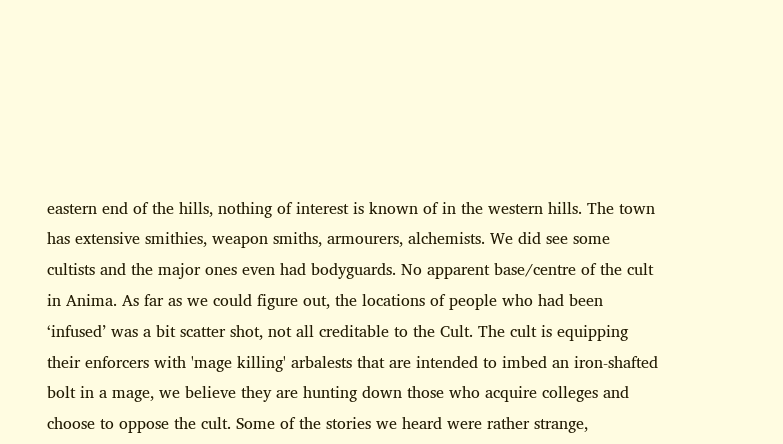eastern end of the hills, nothing of interest is known of in the western hills. The town has extensive smithies, weapon smiths, armourers, alchemists. We did see some cultists and the major ones even had bodyguards. No apparent base/centre of the cult in Anima. As far as we could figure out, the locations of people who had been ‘infused’ was a bit scatter shot, not all creditable to the Cult. The cult is equipping their enforcers with 'mage killing' arbalests that are intended to imbed an iron-shafted bolt in a mage, we believe they are hunting down those who acquire colleges and choose to oppose the cult. Some of the stories we heard were rather strange,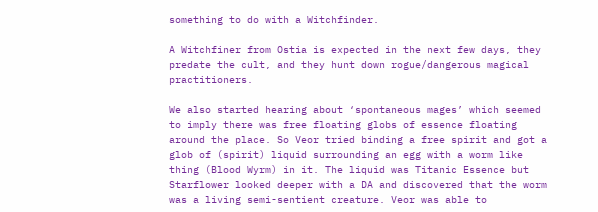something to do with a Witchfinder.

A Witchfiner from Ostia is expected in the next few days, they predate the cult, and they hunt down rogue/dangerous magical practitioners.

We also started hearing about ‘spontaneous mages’ which seemed to imply there was free floating globs of essence floating around the place. So Veor tried binding a free spirit and got a glob of (spirit) liquid surrounding an egg with a worm like thing (Blood Wyrm) in it. The liquid was Titanic Essence but Starflower looked deeper with a DA and discovered that the worm was a living semi-sentient creature. Veor was able to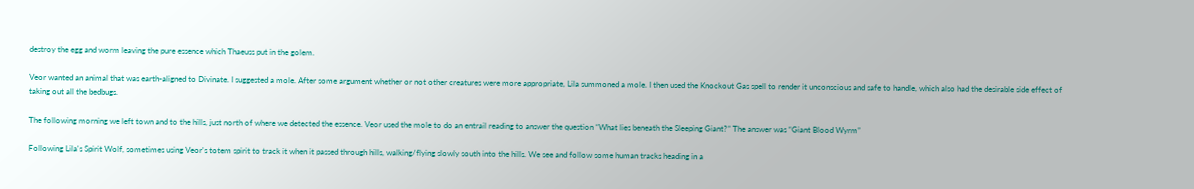destroy the egg and worm leaving the pure essence which Thaeuss put in the golem.

Veor wanted an animal that was earth-aligned to Divinate. I suggested a mole. After some argument whether or not other creatures were more appropriate, Lila summoned a mole. I then used the Knockout Gas spell to render it unconscious and safe to handle, which also had the desirable side effect of taking out all the bedbugs.

The following morning we left town and to the hills, just north of where we detected the essence. Veor used the mole to do an entrail reading to answer the question “What lies beneath the Sleeping Giant?” The answer was “Giant Blood Wyrm”

Following Lila's Spirit Wolf, sometimes using Veor's totem spirit to track it when it passed through hills, walking/flying slowly south into the hills. We see and follow some human tracks heading in a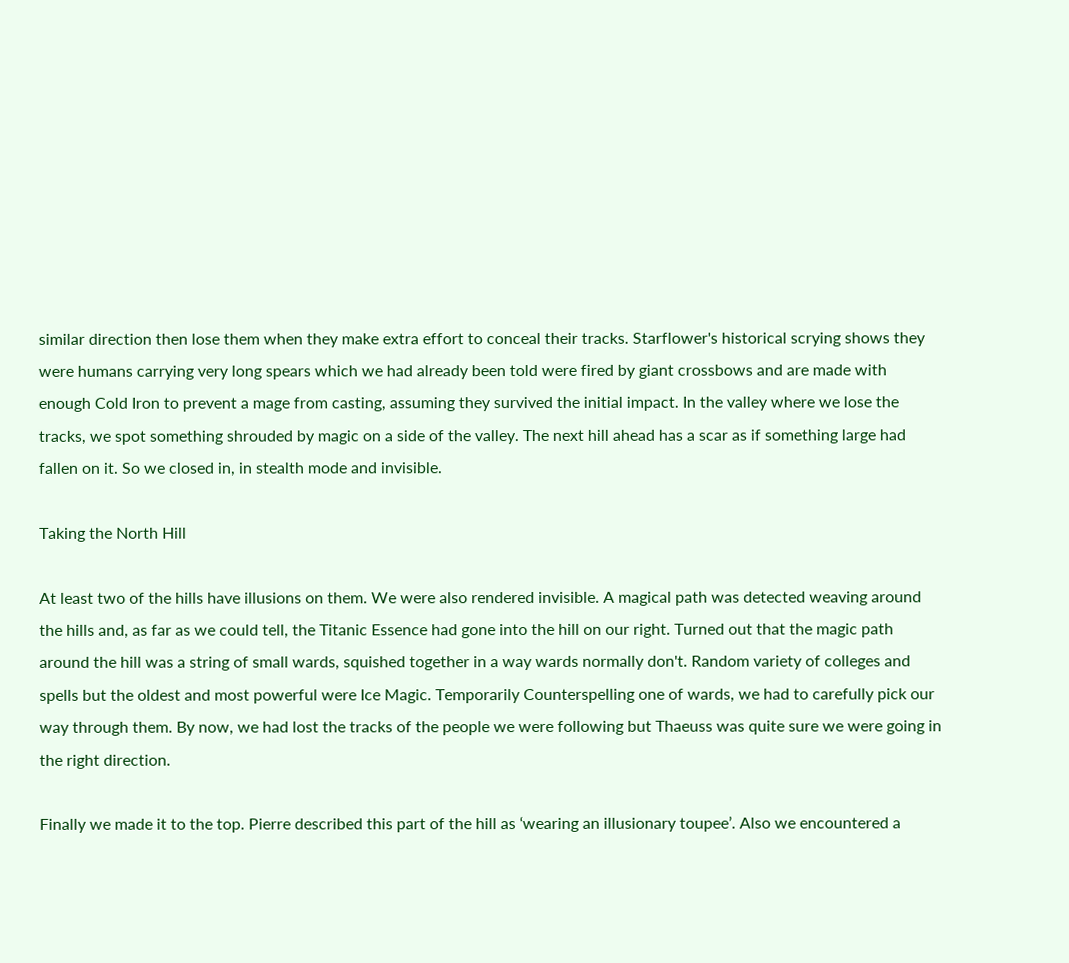similar direction then lose them when they make extra effort to conceal their tracks. Starflower's historical scrying shows they were humans carrying very long spears which we had already been told were fired by giant crossbows and are made with enough Cold Iron to prevent a mage from casting, assuming they survived the initial impact. In the valley where we lose the tracks, we spot something shrouded by magic on a side of the valley. The next hill ahead has a scar as if something large had fallen on it. So we closed in, in stealth mode and invisible.

Taking the North Hill

At least two of the hills have illusions on them. We were also rendered invisible. A magical path was detected weaving around the hills and, as far as we could tell, the Titanic Essence had gone into the hill on our right. Turned out that the magic path around the hill was a string of small wards, squished together in a way wards normally don't. Random variety of colleges and spells but the oldest and most powerful were Ice Magic. Temporarily Counterspelling one of wards, we had to carefully pick our way through them. By now, we had lost the tracks of the people we were following but Thaeuss was quite sure we were going in the right direction.

Finally we made it to the top. Pierre described this part of the hill as ‘wearing an illusionary toupee’. Also we encountered a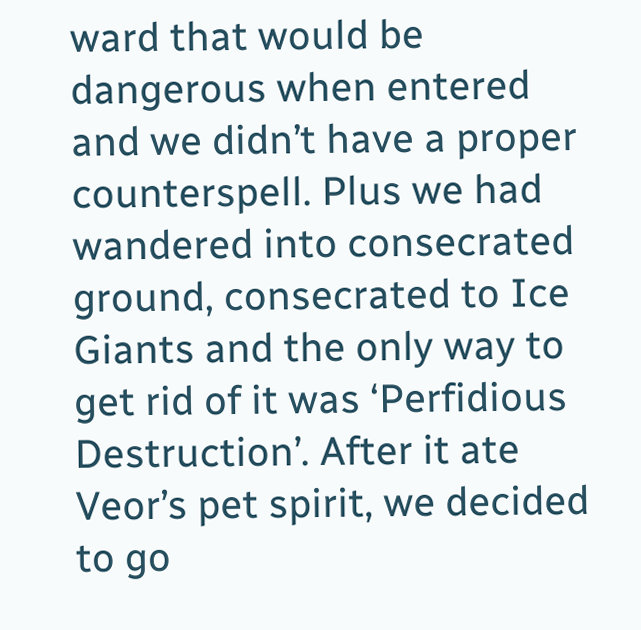ward that would be dangerous when entered and we didn’t have a proper counterspell. Plus we had wandered into consecrated ground, consecrated to Ice Giants and the only way to get rid of it was ‘Perfidious Destruction’. After it ate Veor’s pet spirit, we decided to go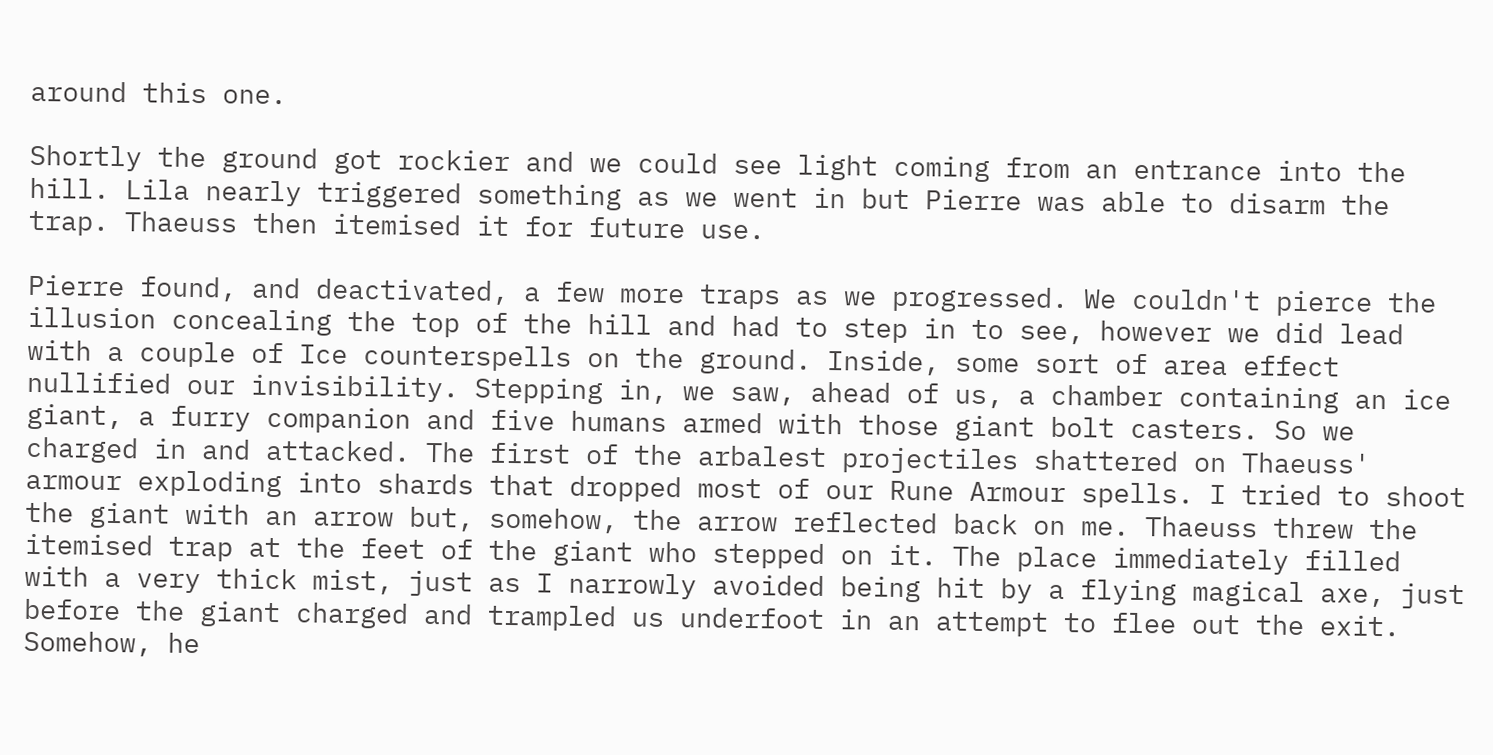around this one.

Shortly the ground got rockier and we could see light coming from an entrance into the hill. Lila nearly triggered something as we went in but Pierre was able to disarm the trap. Thaeuss then itemised it for future use.

Pierre found, and deactivated, a few more traps as we progressed. We couldn't pierce the illusion concealing the top of the hill and had to step in to see, however we did lead with a couple of Ice counterspells on the ground. Inside, some sort of area effect nullified our invisibility. Stepping in, we saw, ahead of us, a chamber containing an ice giant, a furry companion and five humans armed with those giant bolt casters. So we charged in and attacked. The first of the arbalest projectiles shattered on Thaeuss' armour exploding into shards that dropped most of our Rune Armour spells. I tried to shoot the giant with an arrow but, somehow, the arrow reflected back on me. Thaeuss threw the itemised trap at the feet of the giant who stepped on it. The place immediately filled with a very thick mist, just as I narrowly avoided being hit by a flying magical axe, just before the giant charged and trampled us underfoot in an attempt to flee out the exit. Somehow, he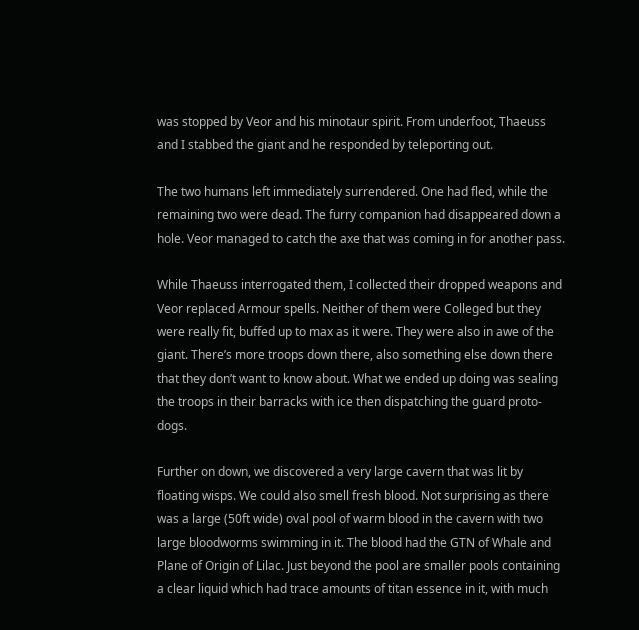was stopped by Veor and his minotaur spirit. From underfoot, Thaeuss and I stabbed the giant and he responded by teleporting out.

The two humans left immediately surrendered. One had fled, while the remaining two were dead. The furry companion had disappeared down a hole. Veor managed to catch the axe that was coming in for another pass.

While Thaeuss interrogated them, I collected their dropped weapons and Veor replaced Armour spells. Neither of them were Colleged but they were really fit, buffed up to max as it were. They were also in awe of the giant. There’s more troops down there, also something else down there that they don’t want to know about. What we ended up doing was sealing the troops in their barracks with ice then dispatching the guard proto-dogs.

Further on down, we discovered a very large cavern that was lit by floating wisps. We could also smell fresh blood. Not surprising as there was a large (50ft wide) oval pool of warm blood in the cavern with two large bloodworms swimming in it. The blood had the GTN of Whale and Plane of Origin of Lilac. Just beyond the pool are smaller pools containing a clear liquid which had trace amounts of titan essence in it, with much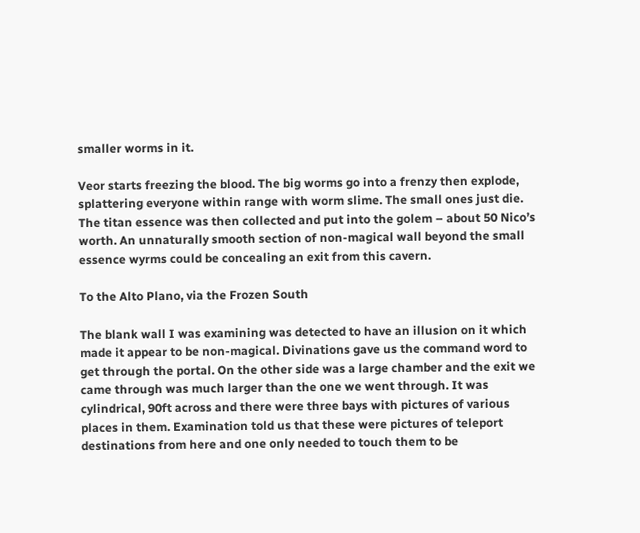smaller worms in it.

Veor starts freezing the blood. The big worms go into a frenzy then explode, splattering everyone within range with worm slime. The small ones just die. The titan essence was then collected and put into the golem – about 50 Nico’s worth. An unnaturally smooth section of non-magical wall beyond the small essence wyrms could be concealing an exit from this cavern.

To the Alto Plano, via the Frozen South

The blank wall I was examining was detected to have an illusion on it which made it appear to be non-magical. Divinations gave us the command word to get through the portal. On the other side was a large chamber and the exit we came through was much larger than the one we went through. It was cylindrical, 90ft across and there were three bays with pictures of various places in them. Examination told us that these were pictures of teleport destinations from here and one only needed to touch them to be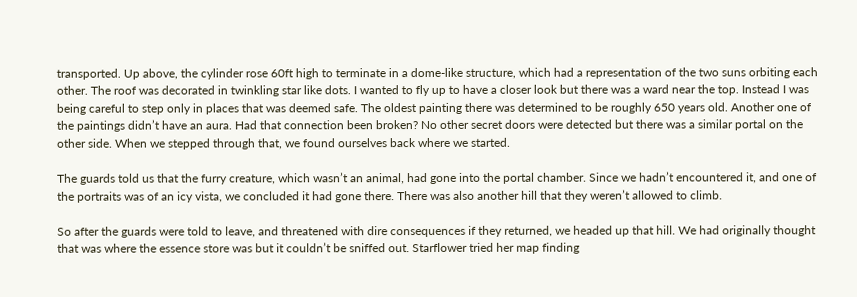transported. Up above, the cylinder rose 60ft high to terminate in a dome-like structure, which had a representation of the two suns orbiting each other. The roof was decorated in twinkling star like dots. I wanted to fly up to have a closer look but there was a ward near the top. Instead I was being careful to step only in places that was deemed safe. The oldest painting there was determined to be roughly 650 years old. Another one of the paintings didn’t have an aura. Had that connection been broken? No other secret doors were detected but there was a similar portal on the other side. When we stepped through that, we found ourselves back where we started.

The guards told us that the furry creature, which wasn’t an animal, had gone into the portal chamber. Since we hadn’t encountered it, and one of the portraits was of an icy vista, we concluded it had gone there. There was also another hill that they weren’t allowed to climb.

So after the guards were told to leave, and threatened with dire consequences if they returned, we headed up that hill. We had originally thought that was where the essence store was but it couldn’t be sniffed out. Starflower tried her map finding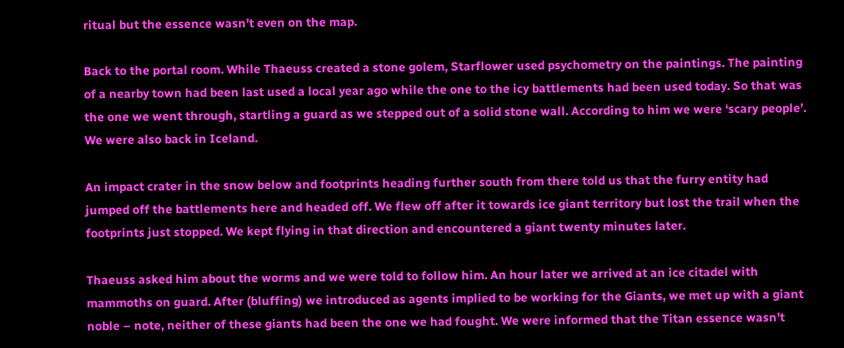ritual but the essence wasn’t even on the map.

Back to the portal room. While Thaeuss created a stone golem, Starflower used psychometry on the paintings. The painting of a nearby town had been last used a local year ago while the one to the icy battlements had been used today. So that was the one we went through, startling a guard as we stepped out of a solid stone wall. According to him we were ‘scary people’. We were also back in Iceland.

An impact crater in the snow below and footprints heading further south from there told us that the furry entity had jumped off the battlements here and headed off. We flew off after it towards ice giant territory but lost the trail when the footprints just stopped. We kept flying in that direction and encountered a giant twenty minutes later.

Thaeuss asked him about the worms and we were told to follow him. An hour later we arrived at an ice citadel with mammoths on guard. After (bluffing) we introduced as agents implied to be working for the Giants, we met up with a giant noble – note, neither of these giants had been the one we had fought. We were informed that the Titan essence wasn’t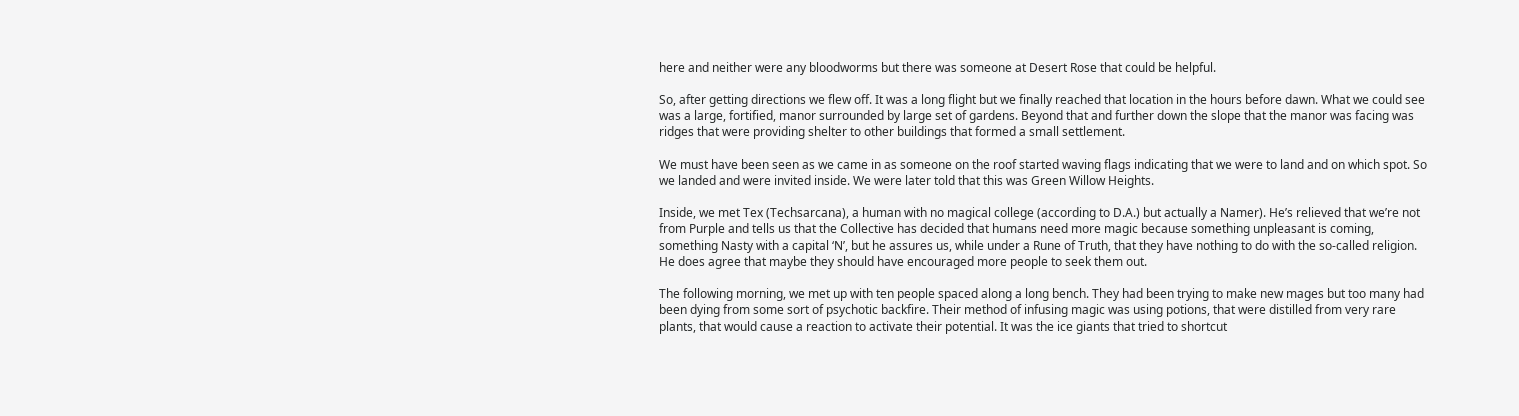here and neither were any bloodworms but there was someone at Desert Rose that could be helpful.

So, after getting directions we flew off. It was a long flight but we finally reached that location in the hours before dawn. What we could see was a large, fortified, manor surrounded by large set of gardens. Beyond that and further down the slope that the manor was facing was ridges that were providing shelter to other buildings that formed a small settlement.

We must have been seen as we came in as someone on the roof started waving flags indicating that we were to land and on which spot. So we landed and were invited inside. We were later told that this was Green Willow Heights.

Inside, we met Tex (Techsarcana), a human with no magical college (according to D.A.) but actually a Namer). He’s relieved that we’re not from Purple and tells us that the Collective has decided that humans need more magic because something unpleasant is coming, something Nasty with a capital ‘N’, but he assures us, while under a Rune of Truth, that they have nothing to do with the so-called religion. He does agree that maybe they should have encouraged more people to seek them out.

The following morning, we met up with ten people spaced along a long bench. They had been trying to make new mages but too many had been dying from some sort of psychotic backfire. Their method of infusing magic was using potions, that were distilled from very rare plants, that would cause a reaction to activate their potential. It was the ice giants that tried to shortcut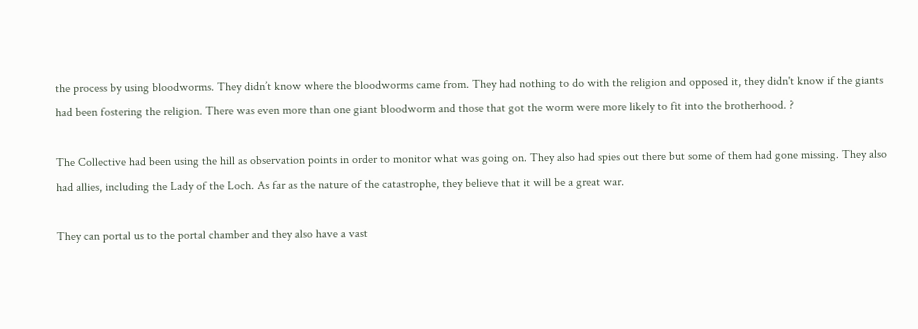the process by using bloodworms. They didn’t know where the bloodworms came from. They had nothing to do with the religion and opposed it, they didn't know if the giants had been fostering the religion. There was even more than one giant bloodworm and those that got the worm were more likely to fit into the brotherhood. ?

The Collective had been using the hill as observation points in order to monitor what was going on. They also had spies out there but some of them had gone missing. They also had allies, including the Lady of the Loch. As far as the nature of the catastrophe, they believe that it will be a great war.

They can portal us to the portal chamber and they also have a vast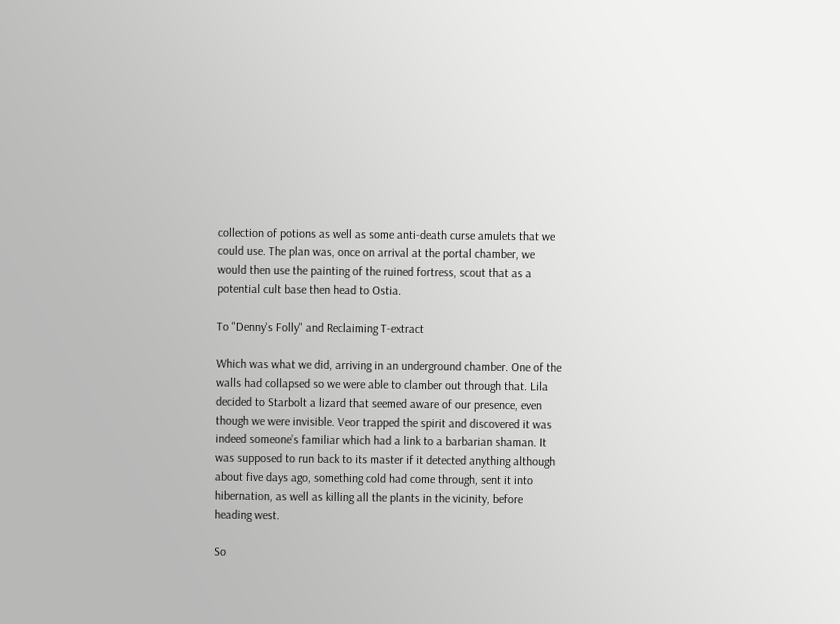collection of potions as well as some anti-death curse amulets that we could use. The plan was, once on arrival at the portal chamber, we would then use the painting of the ruined fortress, scout that as a potential cult base then head to Ostia.

To "Denny's Folly" and Reclaiming T-extract

Which was what we did, arriving in an underground chamber. One of the walls had collapsed so we were able to clamber out through that. Lila decided to Starbolt a lizard that seemed aware of our presence, even though we were invisible. Veor trapped the spirit and discovered it was indeed someone’s familiar which had a link to a barbarian shaman. It was supposed to run back to its master if it detected anything although about five days ago, something cold had come through, sent it into hibernation, as well as killing all the plants in the vicinity, before heading west.

So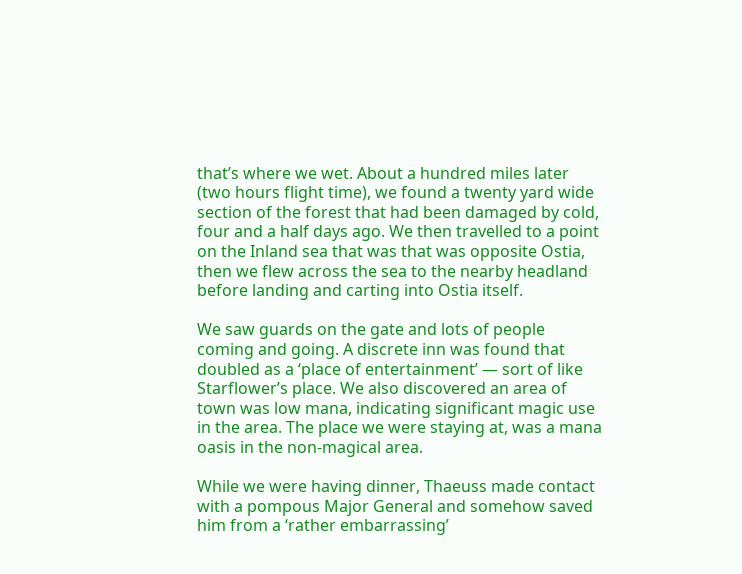that’s where we wet. About a hundred miles later (two hours flight time), we found a twenty yard wide section of the forest that had been damaged by cold, four and a half days ago. We then travelled to a point on the Inland sea that was that was opposite Ostia, then we flew across the sea to the nearby headland before landing and carting into Ostia itself.

We saw guards on the gate and lots of people coming and going. A discrete inn was found that doubled as a ‘place of entertainment’ — sort of like Starflower’s place. We also discovered an area of town was low mana, indicating significant magic use in the area. The place we were staying at, was a mana oasis in the non-magical area.

While we were having dinner, Thaeuss made contact with a pompous Major General and somehow saved him from a ‘rather embarrassing’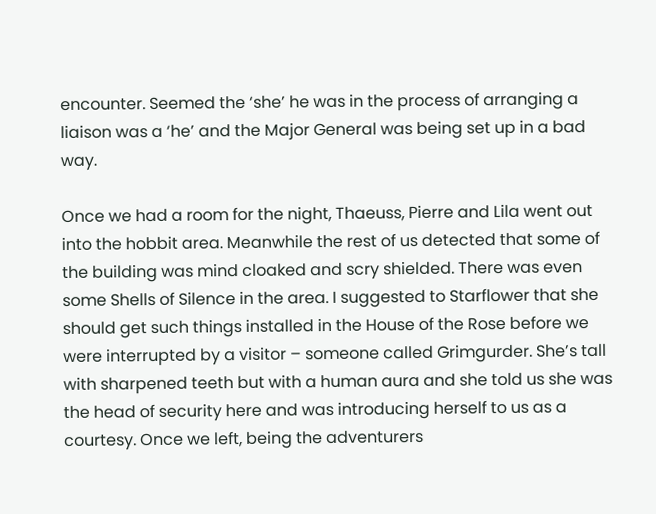encounter. Seemed the ‘she’ he was in the process of arranging a liaison was a ‘he’ and the Major General was being set up in a bad way.

Once we had a room for the night, Thaeuss, Pierre and Lila went out into the hobbit area. Meanwhile the rest of us detected that some of the building was mind cloaked and scry shielded. There was even some Shells of Silence in the area. I suggested to Starflower that she should get such things installed in the House of the Rose before we were interrupted by a visitor – someone called Grimgurder. She’s tall with sharpened teeth but with a human aura and she told us she was the head of security here and was introducing herself to us as a courtesy. Once we left, being the adventurers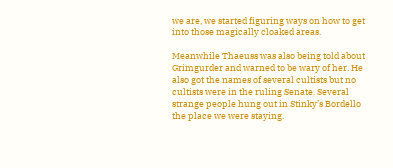we are, we started figuring ways on how to get into those magically cloaked areas.

Meanwhile Thaeuss was also being told about Grimgurder and warned to be wary of her. He also got the names of several cultists but no cultists were in the ruling Senate. Several strange people hung out in Stinky’s Bordello the place we were staying.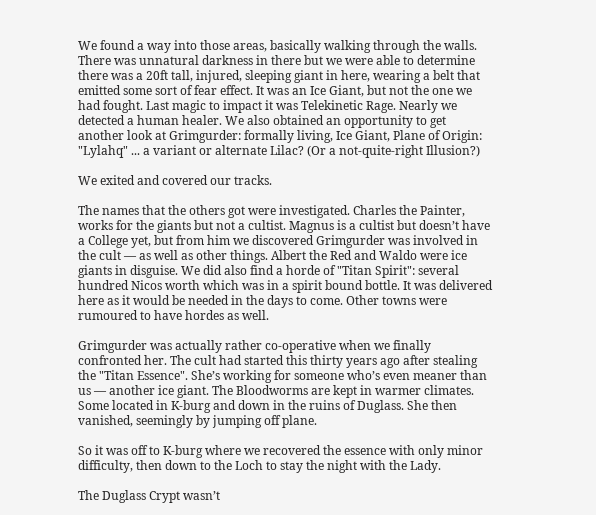We found a way into those areas, basically walking through the walls. There was unnatural darkness in there but we were able to determine there was a 20ft tall, injured, sleeping giant in here, wearing a belt that emitted some sort of fear effect. It was an Ice Giant, but not the one we had fought. Last magic to impact it was Telekinetic Rage. Nearly we detected a human healer. We also obtained an opportunity to get another look at Grimgurder: formally living, Ice Giant, Plane of Origin: "Lylahq" ... a variant or alternate Lilac? (Or a not-quite-right Illusion?)

We exited and covered our tracks.

The names that the others got were investigated. Charles the Painter, works for the giants but not a cultist. Magnus is a cultist but doesn’t have a College yet, but from him we discovered Grimgurder was involved in the cult — as well as other things. Albert the Red and Waldo were ice giants in disguise. We did also find a horde of "Titan Spirit": several hundred Nicos worth which was in a spirit bound bottle. It was delivered here as it would be needed in the days to come. Other towns were rumoured to have hordes as well.

Grimgurder was actually rather co-operative when we finally confronted her. The cult had started this thirty years ago after stealing the "Titan Essence". She’s working for someone who’s even meaner than us — another ice giant. The Bloodworms are kept in warmer climates. Some located in K-burg and down in the ruins of Duglass. She then vanished, seemingly by jumping off plane.

So it was off to K-burg where we recovered the essence with only minor difficulty, then down to the Loch to stay the night with the Lady.

The Duglass Crypt wasn’t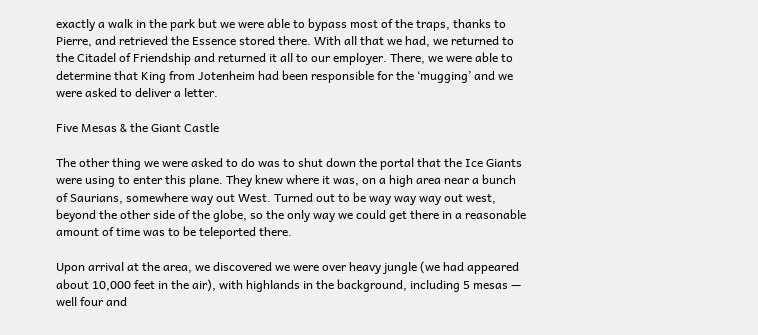exactly a walk in the park but we were able to bypass most of the traps, thanks to Pierre, and retrieved the Essence stored there. With all that we had, we returned to the Citadel of Friendship and returned it all to our employer. There, we were able to determine that King from Jotenheim had been responsible for the ‘mugging’ and we were asked to deliver a letter.

Five Mesas & the Giant Castle

The other thing we were asked to do was to shut down the portal that the Ice Giants were using to enter this plane. They knew where it was, on a high area near a bunch of Saurians, somewhere way out West. Turned out to be way way way out west, beyond the other side of the globe, so the only way we could get there in a reasonable amount of time was to be teleported there.

Upon arrival at the area, we discovered we were over heavy jungle (we had appeared about 10,000 feet in the air), with highlands in the background, including 5 mesas — well four and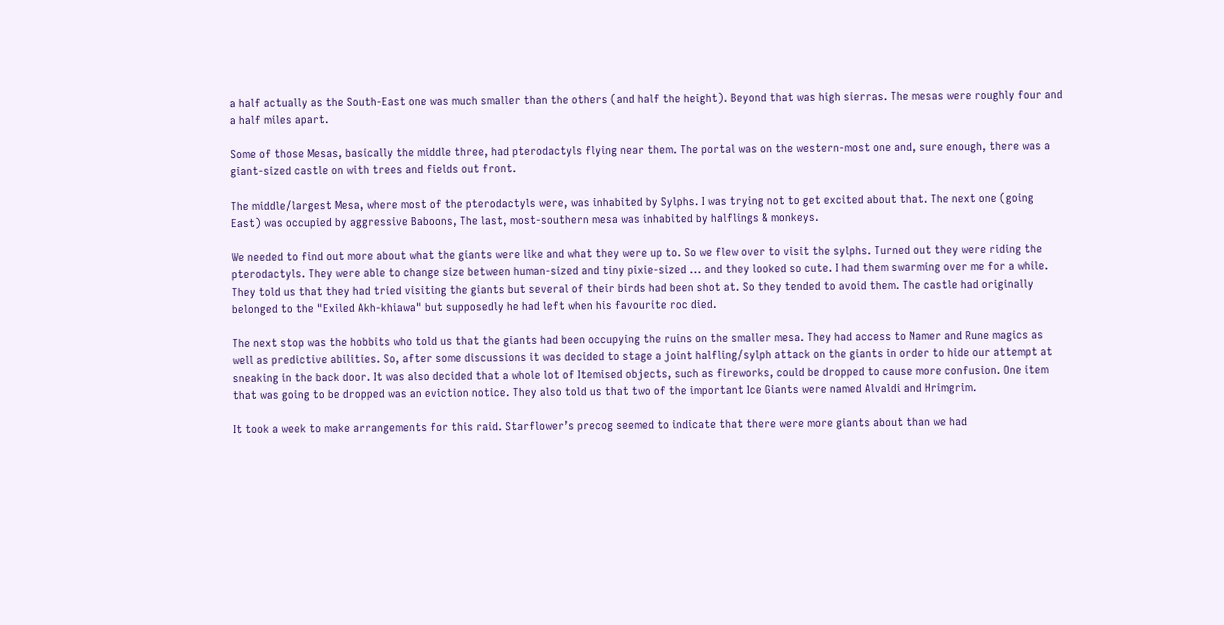a half actually as the South-East one was much smaller than the others (and half the height). Beyond that was high sierras. The mesas were roughly four and a half miles apart.

Some of those Mesas, basically the middle three, had pterodactyls flying near them. The portal was on the western-most one and, sure enough, there was a giant-sized castle on with trees and fields out front.

The middle/largest Mesa, where most of the pterodactyls were, was inhabited by Sylphs. I was trying not to get excited about that. The next one (going East) was occupied by aggressive Baboons, The last, most-southern mesa was inhabited by halflings & monkeys.

We needed to find out more about what the giants were like and what they were up to. So we flew over to visit the sylphs. Turned out they were riding the pterodactyls. They were able to change size between human-sized and tiny pixie-sized ... and they looked so cute. I had them swarming over me for a while. They told us that they had tried visiting the giants but several of their birds had been shot at. So they tended to avoid them. The castle had originally belonged to the "Exiled Akh-khiawa" but supposedly he had left when his favourite roc died.

The next stop was the hobbits who told us that the giants had been occupying the ruins on the smaller mesa. They had access to Namer and Rune magics as well as predictive abilities. So, after some discussions it was decided to stage a joint halfling/sylph attack on the giants in order to hide our attempt at sneaking in the back door. It was also decided that a whole lot of Itemised objects, such as fireworks, could be dropped to cause more confusion. One item that was going to be dropped was an eviction notice. They also told us that two of the important Ice Giants were named Alvaldi and Hrimgrim.

It took a week to make arrangements for this raid. Starflower’s precog seemed to indicate that there were more giants about than we had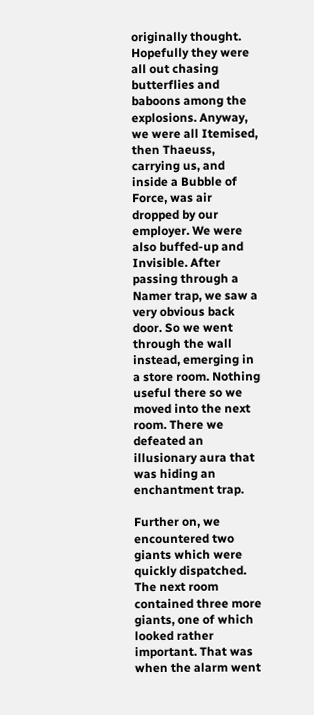originally thought. Hopefully they were all out chasing butterflies and baboons among the explosions. Anyway, we were all Itemised, then Thaeuss, carrying us, and inside a Bubble of Force, was air dropped by our employer. We were also buffed-up and Invisible. After passing through a Namer trap, we saw a very obvious back door. So we went through the wall instead, emerging in a store room. Nothing useful there so we moved into the next room. There we defeated an illusionary aura that was hiding an enchantment trap.

Further on, we encountered two giants which were quickly dispatched. The next room contained three more giants, one of which looked rather important. That was when the alarm went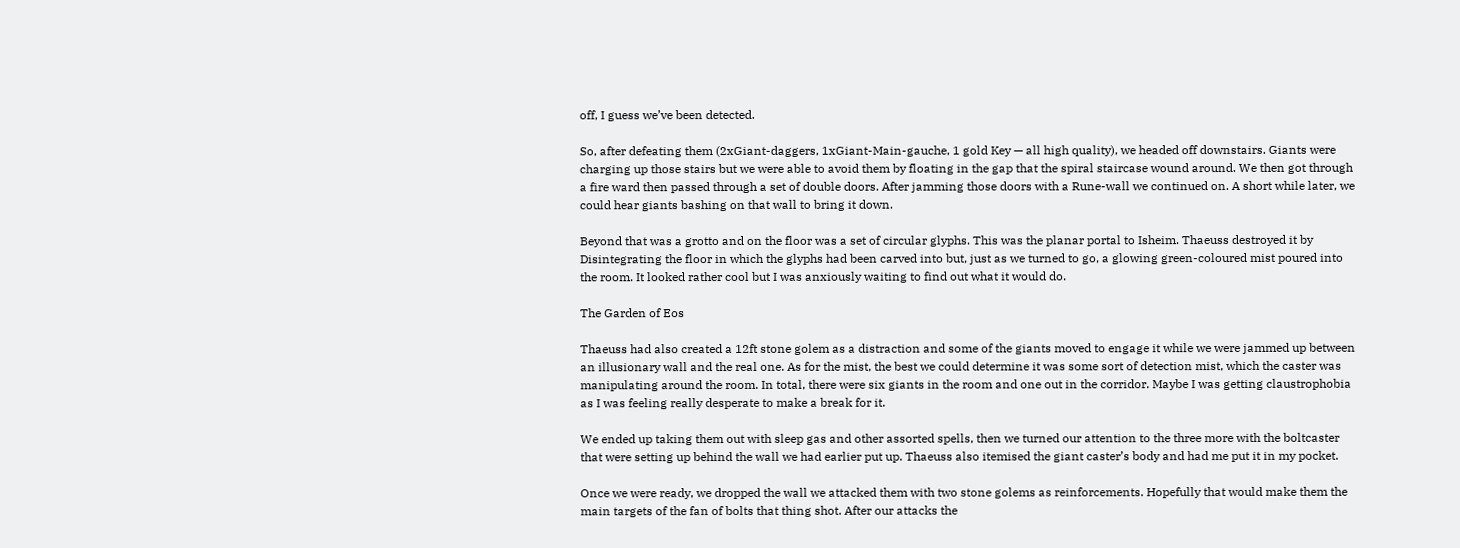off, I guess we’ve been detected.

So, after defeating them (2xGiant-daggers, 1xGiant-Main-gauche, 1 gold Key — all high quality), we headed off downstairs. Giants were charging up those stairs but we were able to avoid them by floating in the gap that the spiral staircase wound around. We then got through a fire ward then passed through a set of double doors. After jamming those doors with a Rune-wall we continued on. A short while later, we could hear giants bashing on that wall to bring it down.

Beyond that was a grotto and on the floor was a set of circular glyphs. This was the planar portal to Isheim. Thaeuss destroyed it by Disintegrating the floor in which the glyphs had been carved into but, just as we turned to go, a glowing green-coloured mist poured into the room. It looked rather cool but I was anxiously waiting to find out what it would do.

The Garden of Eos

Thaeuss had also created a 12ft stone golem as a distraction and some of the giants moved to engage it while we were jammed up between an illusionary wall and the real one. As for the mist, the best we could determine it was some sort of detection mist, which the caster was manipulating around the room. In total, there were six giants in the room and one out in the corridor. Maybe I was getting claustrophobia as I was feeling really desperate to make a break for it.

We ended up taking them out with sleep gas and other assorted spells, then we turned our attention to the three more with the boltcaster that were setting up behind the wall we had earlier put up. Thaeuss also itemised the giant caster’s body and had me put it in my pocket.

Once we were ready, we dropped the wall we attacked them with two stone golems as reinforcements. Hopefully that would make them the main targets of the fan of bolts that thing shot. After our attacks the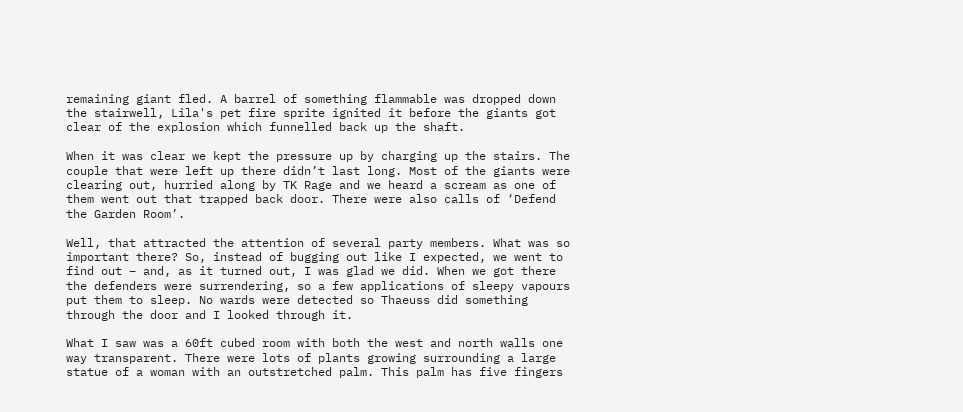remaining giant fled. A barrel of something flammable was dropped down the stairwell, Lila's pet fire sprite ignited it before the giants got clear of the explosion which funnelled back up the shaft.

When it was clear we kept the pressure up by charging up the stairs. The couple that were left up there didn’t last long. Most of the giants were clearing out, hurried along by TK Rage and we heard a scream as one of them went out that trapped back door. There were also calls of ‘Defend the Garden Room’.

Well, that attracted the attention of several party members. What was so important there? So, instead of bugging out like I expected, we went to find out – and, as it turned out, I was glad we did. When we got there the defenders were surrendering, so a few applications of sleepy vapours put them to sleep. No wards were detected so Thaeuss did something through the door and I looked through it.

What I saw was a 60ft cubed room with both the west and north walls one way transparent. There were lots of plants growing surrounding a large statue of a woman with an outstretched palm. This palm has five fingers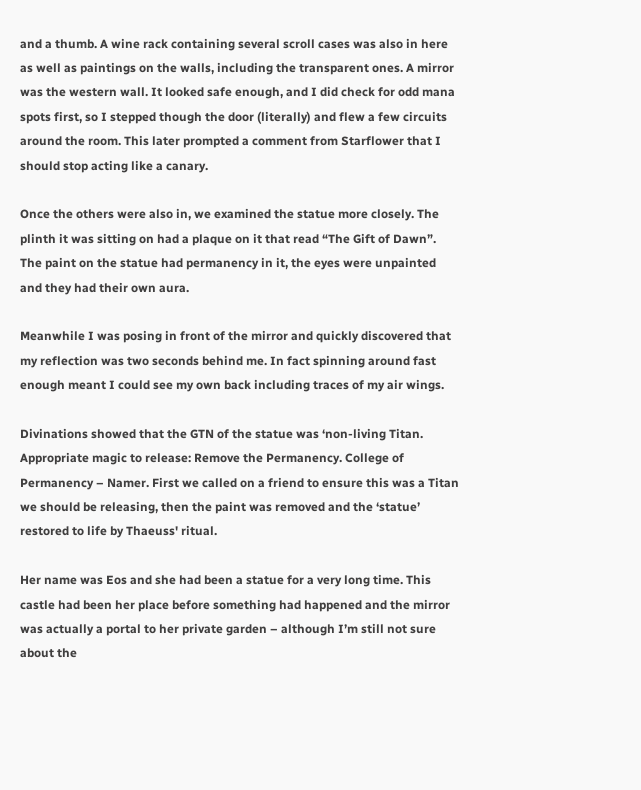and a thumb. A wine rack containing several scroll cases was also in here as well as paintings on the walls, including the transparent ones. A mirror was the western wall. It looked safe enough, and I did check for odd mana spots first, so I stepped though the door (literally) and flew a few circuits around the room. This later prompted a comment from Starflower that I should stop acting like a canary.

Once the others were also in, we examined the statue more closely. The plinth it was sitting on had a plaque on it that read “The Gift of Dawn”. The paint on the statue had permanency in it, the eyes were unpainted and they had their own aura.

Meanwhile I was posing in front of the mirror and quickly discovered that my reflection was two seconds behind me. In fact spinning around fast enough meant I could see my own back including traces of my air wings.

Divinations showed that the GTN of the statue was ‘non-living Titan. Appropriate magic to release: Remove the Permanency. College of Permanency – Namer. First we called on a friend to ensure this was a Titan we should be releasing, then the paint was removed and the ‘statue’ restored to life by Thaeuss' ritual.

Her name was Eos and she had been a statue for a very long time. This castle had been her place before something had happened and the mirror was actually a portal to her private garden – although I’m still not sure about the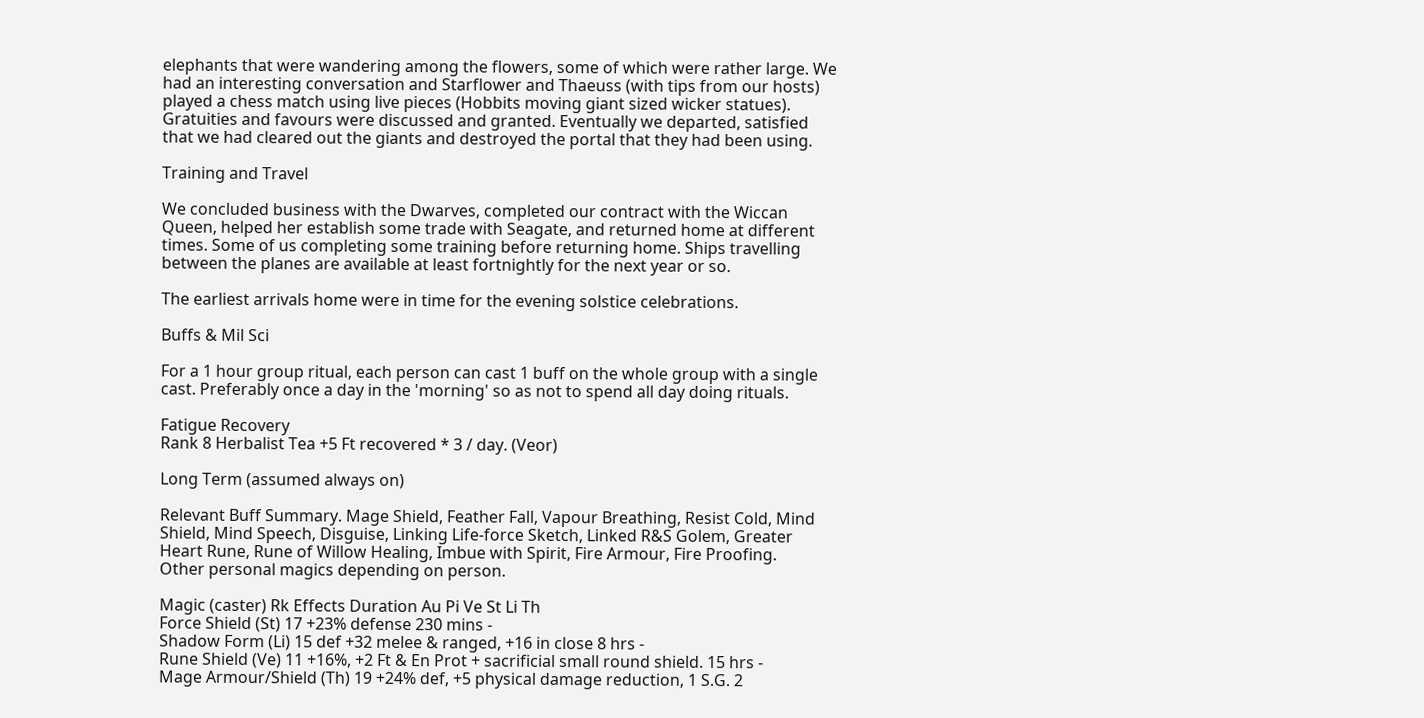elephants that were wandering among the flowers, some of which were rather large. We had an interesting conversation and Starflower and Thaeuss (with tips from our hosts) played a chess match using live pieces (Hobbits moving giant sized wicker statues). Gratuities and favours were discussed and granted. Eventually we departed, satisfied that we had cleared out the giants and destroyed the portal that they had been using.

Training and Travel

We concluded business with the Dwarves, completed our contract with the Wiccan Queen, helped her establish some trade with Seagate, and returned home at different times. Some of us completing some training before returning home. Ships travelling between the planes are available at least fortnightly for the next year or so.

The earliest arrivals home were in time for the evening solstice celebrations.

Buffs & Mil Sci

For a 1 hour group ritual, each person can cast 1 buff on the whole group with a single cast. Preferably once a day in the 'morning' so as not to spend all day doing rituals.

Fatigue Recovery
Rank 8 Herbalist Tea +5 Ft recovered * 3 / day. (Veor)

Long Term (assumed always on)

Relevant Buff Summary. Mage Shield, Feather Fall, Vapour Breathing, Resist Cold, Mind Shield, Mind Speech, Disguise, Linking Life-force Sketch, Linked R&S Golem, Greater Heart Rune, Rune of Willow Healing, Imbue with Spirit, Fire Armour, Fire Proofing.
Other personal magics depending on person.

Magic (caster) Rk Effects Duration Au Pi Ve St Li Th
Force Shield (St) 17 +23% defense 230 mins -
Shadow Form (Li) 15 def +32 melee & ranged, +16 in close 8 hrs -
Rune Shield (Ve) 11 +16%, +2 Ft & En Prot + sacrificial small round shield. 15 hrs -
Mage Armour/Shield (Th) 19 +24% def, +5 physical damage reduction, 1 S.G. 2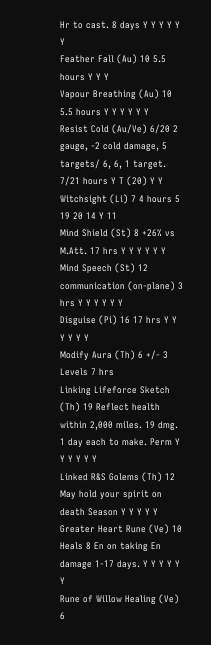Hr to cast. 8 days Y Y Y Y Y Y
Feather Fall (Au) 10 5.5 hours Y Y Y
Vapour Breathing (Au) 10 5.5 hours Y Y Y Y Y Y
Resist Cold (Au/Ve) 6/20 2 gauge, -2 cold damage, 5 targets/ 6, 6, 1 target. 7/21 hours Y T (20) Y Y
Witchsight (Li) 7 4 hours 5 19 20 14 Y 11
Mind Shield (St) 8 +26% vs M.Att. 17 hrs Y Y Y Y Y Y
Mind Speech (St) 12 communication (on-plane) 3 hrs Y Y Y Y Y Y
Disguise (Pi) 16 17 hrs Y Y Y Y Y Y
Modify Aura (Th) 6 +/- 3 Levels 7 hrs
Linking Lifeforce Sketch (Th) 19 Reflect health within 2,000 miles. 19 dmg. 1 day each to make. Perm Y Y Y Y Y Y
Linked R&S Golems (Th) 12 May hold your spirit on death Season Y Y Y Y Y
Greater Heart Rune (Ve) 10 Heals 8 En on taking En damage 1-17 days. Y Y Y Y Y Y
Rune of Willow Healing (Ve) 6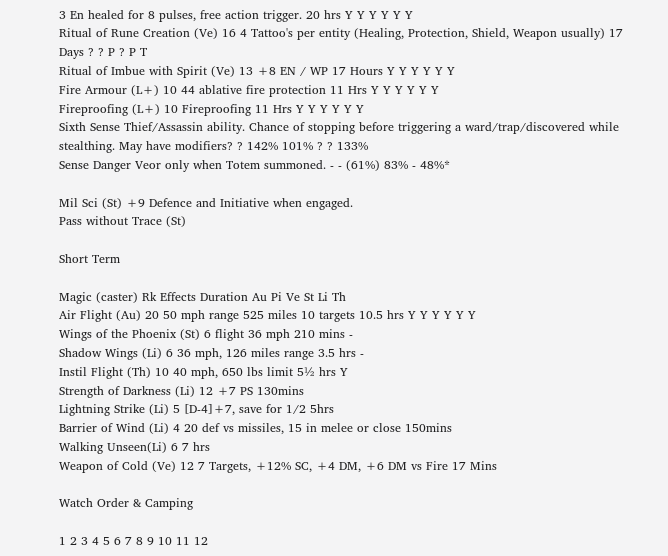3 En healed for 8 pulses, free action trigger. 20 hrs Y Y Y Y Y Y
Ritual of Rune Creation (Ve) 16 4 Tattoo's per entity (Healing, Protection, Shield, Weapon usually) 17 Days ? ? P ? P T
Ritual of Imbue with Spirit (Ve) 13 +8 EN / WP 17 Hours Y Y Y Y Y Y
Fire Armour (L+) 10 44 ablative fire protection 11 Hrs Y Y Y Y Y Y
Fireproofing (L+) 10 Fireproofing 11 Hrs Y Y Y Y Y Y
Sixth Sense Thief/Assassin ability. Chance of stopping before triggering a ward/trap/discovered while stealthing. May have modifiers? ? 142% 101% ? ? 133%
Sense Danger Veor only when Totem summoned. - - (61%) 83% - 48%*

Mil Sci (St) +9 Defence and Initiative when engaged.
Pass without Trace (St)

Short Term

Magic (caster) Rk Effects Duration Au Pi Ve St Li Th
Air Flight (Au) 20 50 mph range 525 miles 10 targets 10.5 hrs Y Y Y Y Y Y
Wings of the Phoenix (St) 6 flight 36 mph 210 mins -
Shadow Wings (Li) 6 36 mph, 126 miles range 3.5 hrs -
Instil Flight (Th) 10 40 mph, 650 lbs limit 5½ hrs Y
Strength of Darkness (Li) 12 +7 PS 130mins
Lightning Strike (Li) 5 [D-4]+7, save for 1/2 5hrs
Barrier of Wind (Li) 4 20 def vs missiles, 15 in melee or close 150mins
Walking Unseen(Li) 6 7 hrs
Weapon of Cold (Ve) 12 7 Targets, +12% SC, +4 DM, +6 DM vs Fire 17 Mins

Watch Order & Camping

1 2 3 4 5 6 7 8 9 10 11 12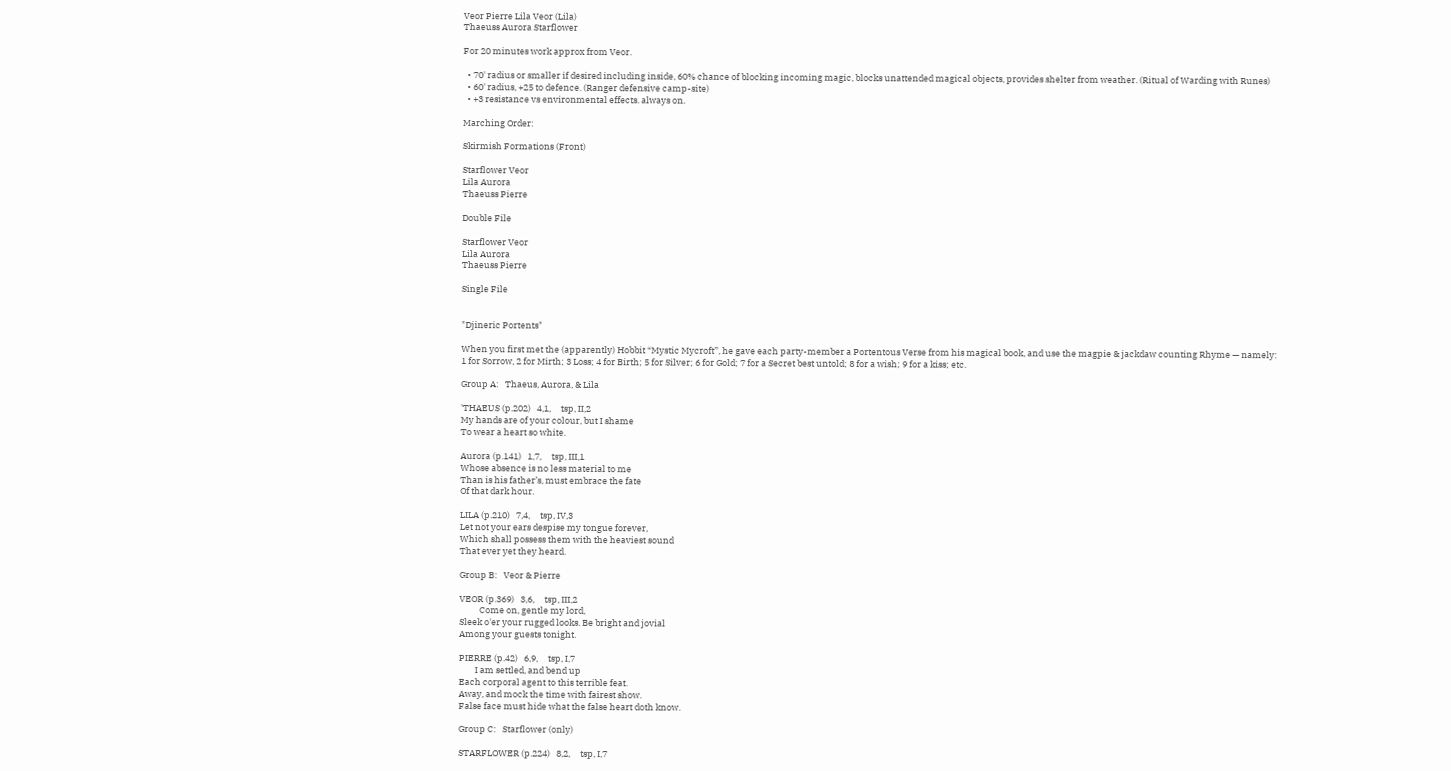Veor Pierre Lila Veor (Lila)
Thaeuss Aurora Starflower

For 20 minutes work approx from Veor.

  • 70' radius or smaller if desired including inside, 60% chance of blocking incoming magic, blocks unattended magical objects, provides shelter from weather. (Ritual of Warding with Runes)
  • 60' radius, +25 to defence. (Ranger defensive camp-site)
  • +3 resistance vs environmental effects. always on.

Marching Order:

Skirmish Formations (Front)

Starflower Veor
Lila Aurora
Thaeuss Pierre

Double File

Starflower Veor
Lila Aurora
Thaeuss Pierre

Single File


"Djineric Portents"

When you first met the (apparently) Hobbit “Mystic Mycroft”, he gave each party-member a Portentous Verse from his magical book, and use the magpie & jackdaw counting Rhyme — namely:
1 for Sorrow, 2 for Mirth; 3 Loss; 4 for Birth; 5 for Silver; 6 for Gold; 7 for a Secret best untold; 8 for a wish; 9 for a kiss; etc.

Group A:   Thaeus, Aurora, & Lila

'THAEUS (p.202)   4,1,     tsp, II,2
My hands are of your colour, but I shame
To wear a heart so white.

Aurora (p.141)   1,7,     tsp, III,1
Whose absence is no less material to me
Than is his father’s, must embrace the fate
Of that dark hour.

LILA (p.210)   7,4,     tsp, IV,3
Let not your ears despise my tongue forever,
Which shall possess them with the heaviest sound
That ever yet they heard.

Group B:   Veor & Pierre

VEOR (p.369)   3,6,     tsp, III,2
          Come on, gentle my lord,
Sleek o'er your rugged looks. Be bright and jovial
Among your guests tonight.

PIERRE (p.42)   6,9,     tsp, I,7
        I am settled, and bend up
Each corporal agent to this terrible feat.
Away, and mock the time with fairest show.
False face must hide what the false heart doth know.

Group C:   Starflower (only)

STARFLOWER (p.224)   8,2,     tsp, I,7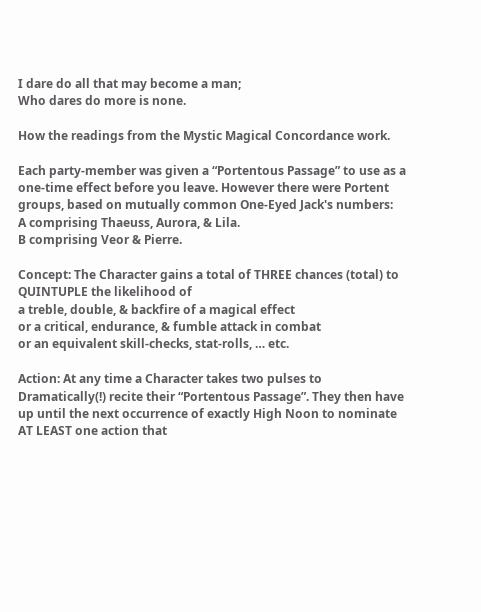I dare do all that may become a man;
Who dares do more is none.

How the readings from the Mystic Magical Concordance work.

Each party-member was given a “Portentous Passage” to use as a one-time effect before you leave. However there were Portent groups, based on mutually common One-Eyed Jack's numbers:
A comprising Thaeuss, Aurora, & Lila.
B comprising Veor & Pierre.

Concept: The Character gains a total of THREE chances (total) to QUINTUPLE the likelihood of
a treble, double, & backfire of a magical effect
or a critical, endurance, & fumble attack in combat
or an equivalent skill-checks, stat-rolls, … etc.

Action: At any time a Character takes two pulses to Dramatically(!) recite their “Portentous Passage”. They then have up until the next occurrence of exactly High Noon to nominate AT LEAST one action that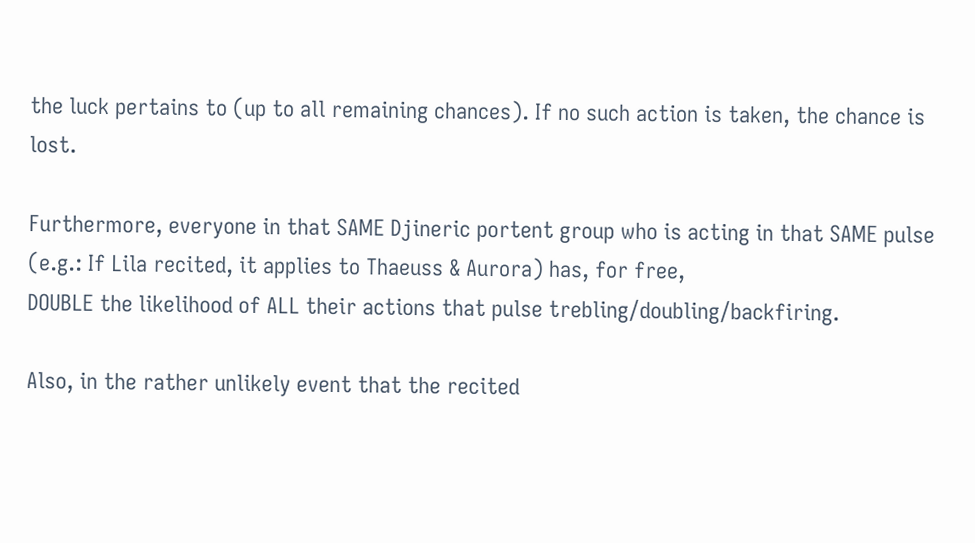the luck pertains to (up to all remaining chances). If no such action is taken, the chance is lost.

Furthermore, everyone in that SAME Djineric portent group who is acting in that SAME pulse (e.g.: If Lila recited, it applies to Thaeuss & Aurora) has, for free,
DOUBLE the likelihood of ALL their actions that pulse trebling/doubling/backfiring.

Also, in the rather unlikely event that the recited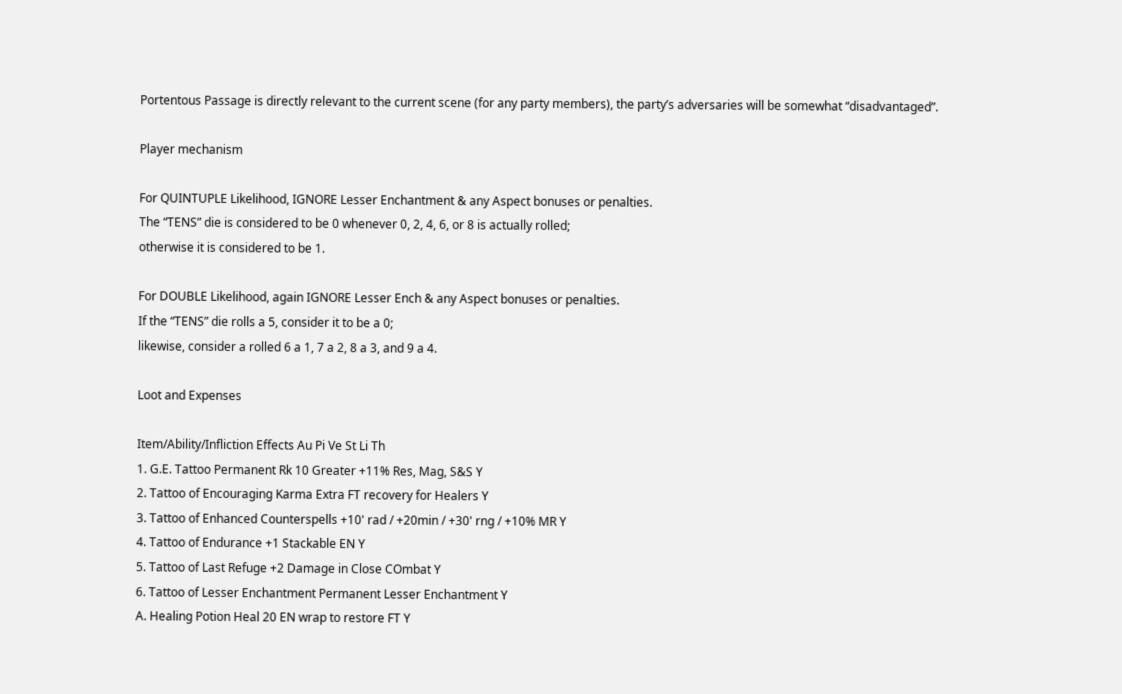Portentous Passage is directly relevant to the current scene (for any party members), the party’s adversaries will be somewhat “disadvantaged”.

Player mechanism

For QUINTUPLE Likelihood, IGNORE Lesser Enchantment & any Aspect bonuses or penalties.
The “TENS” die is considered to be 0 whenever 0, 2, 4, 6, or 8 is actually rolled;
otherwise it is considered to be 1.

For DOUBLE Likelihood, again IGNORE Lesser Ench & any Aspect bonuses or penalties.
If the “TENS” die rolls a 5, consider it to be a 0;
likewise, consider a rolled 6 a 1, 7 a 2, 8 a 3, and 9 a 4.

Loot and Expenses

Item/Ability/Infliction Effects Au Pi Ve St Li Th
1. G.E. Tattoo Permanent Rk 10 Greater +11% Res, Mag, S&S Y
2. Tattoo of Encouraging Karma Extra FT recovery for Healers Y
3. Tattoo of Enhanced Counterspells +10' rad / +20min / +30' rng / +10% MR Y
4. Tattoo of Endurance +1 Stackable EN Y
5. Tattoo of Last Refuge +2 Damage in Close COmbat Y
6. Tattoo of Lesser Enchantment Permanent Lesser Enchantment Y
A. Healing Potion Heal 20 EN wrap to restore FT Y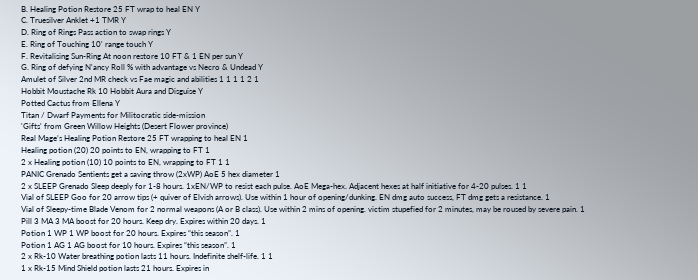B. Healing Potion Restore 25 FT wrap to heal EN Y
C. Truesilver Anklet +1 TMR Y
D. Ring of Rings Pass action to swap rings Y
E. Ring of Touching 10' range touch Y
F. Revitalising Sun-Ring At noon restore 10 FT & 1 EN per sun Y
G. Ring of defying N'ancy Roll % with advantage vs Necro & Undead Y
Amulet of Silver 2nd MR check vs Fae magic and abilities 1 1 1 1 2 1
Hobbit Moustache Rk 10 Hobbit Aura and Disguise Y
Potted Cactus from Ellena Y
Titan / Dwarf Payments for Militocratic side-mission
'Gifts' from Green Willow Heights (Desert Flower province)
Real Mage’s Healing Potion Restore 25 FT wrapping to heal EN 1
Healing potion (20) 20 points to EN, wrapping to FT 1
2 x Healing potion (10) 10 points to EN, wrapping to FT 1 1
PANIC Grenado Sentients get a saving throw (2xWP) AoE 5 hex diameter 1
2 x SLEEP Grenado Sleep deeply for 1-8 hours. 1xEN/WP to resist each pulse. AoE Mega-hex. Adjacent hexes at half initiative for 4-20 pulses. 1 1
Vial of SLEEP Goo for 20 arrow tips (+ quiver of Elvish arrows). Use within 1 hour of opening/dunking. EN dmg auto success, FT dmg gets a resistance. 1
Vial of Sleepy-time Blade Venom for 2 normal weapons (A or B class). Use within 2 mins of opening. victim stupefied for 2 minutes, may be roused by severe pain. 1
Pill 3 MA 3 MA boost for 20 hours. Keep dry. Expires within 20 days. 1
Potion 1 WP 1 WP boost for 20 hours. Expires “this season”. 1
Potion 1 AG 1 AG boost for 10 hours. Expires “this season”. 1
2 x Rk-10 Water breathing potion lasts 11 hours. Indefinite shelf-life. 1 1
1 x Rk-15 Mind Shield potion lasts 21 hours. Expires in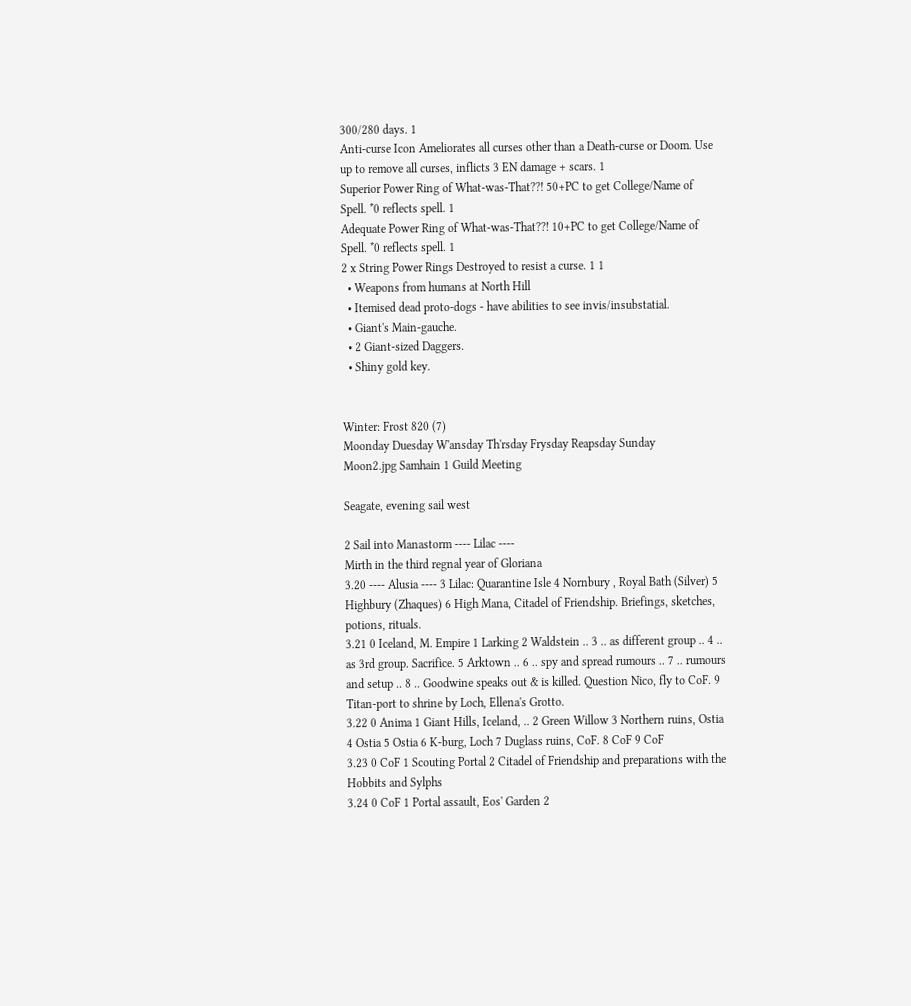300/280 days. 1
Anti-curse Icon Ameliorates all curses other than a Death-curse or Doom. Use up to remove all curses, inflicts 3 EN damage + scars. 1
Superior Power Ring of What-was-That??! 50+PC to get College/Name of Spell. *0 reflects spell. 1
Adequate Power Ring of What-was-That??! 10+PC to get College/Name of Spell. *0 reflects spell. 1
2 x String Power Rings Destroyed to resist a curse. 1 1
  • Weapons from humans at North Hill
  • Itemised dead proto-dogs - have abilities to see invis/insubstatial.
  • Giant's Main-gauche.
  • 2 Giant-sized Daggers.
  • Shiny gold key.


Winter: Frost 820 (7)
Moonday Duesday W'ansday Th'rsday Frysday Reapsday Sunday
Moon2.jpg Samhain 1 Guild Meeting

Seagate, evening sail west

2 Sail into Manastorm ---- Lilac ----
Mirth in the third regnal year of Gloriana
3.20 ---- Alusia ---- 3 Lilac: Quarantine Isle 4 Nornbury , Royal Bath (Silver) 5 Highbury (Zhaques) 6 High Mana, Citadel of Friendship. Briefings, sketches, potions, rituals.
3.21 0 Iceland, M. Empire 1 Larking 2 Waldstein .. 3 .. as different group .. 4 .. as 3rd group. Sacrifice. 5 Arktown .. 6 .. spy and spread rumours .. 7 .. rumours and setup .. 8 .. Goodwine speaks out & is killed. Question Nico, fly to CoF. 9 Titan-port to shrine by Loch, Ellena's Grotto.
3.22 0 Anima 1 Giant Hills, Iceland, .. 2 Green Willow 3 Northern ruins, Ostia 4 Ostia 5 Ostia 6 K-burg, Loch 7 Duglass ruins, CoF. 8 CoF 9 CoF
3.23 0 CoF 1 Scouting Portal 2 Citadel of Friendship and preparations with the Hobbits and Sylphs
3.24 0 CoF 1 Portal assault, Eos' Garden 2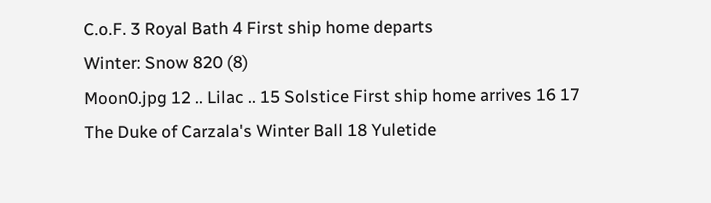C.o.F. 3 Royal Bath 4 First ship home departs
Winter: Snow 820 (8)
Moon0.jpg 12 .. Lilac .. 15 Solstice First ship home arrives 16 17 The Duke of Carzala's Winter Ball 18 Yuletide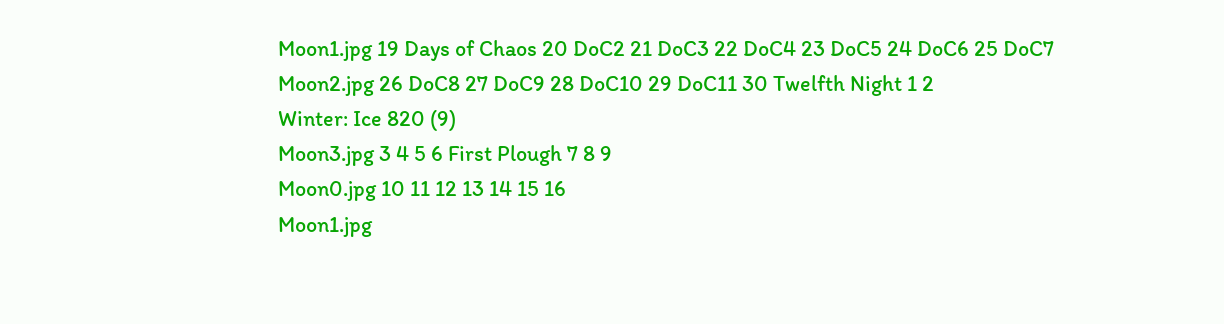Moon1.jpg 19 Days of Chaos 20 DoC2 21 DoC3 22 DoC4 23 DoC5 24 DoC6 25 DoC7
Moon2.jpg 26 DoC8 27 DoC9 28 DoC10 29 DoC11 30 Twelfth Night 1 2
Winter: Ice 820 (9)
Moon3.jpg 3 4 5 6 First Plough 7 8 9
Moon0.jpg 10 11 12 13 14 15 16
Moon1.jpg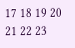17 18 19 20 21 22 23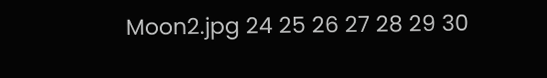Moon2.jpg 24 25 26 27 28 29 30